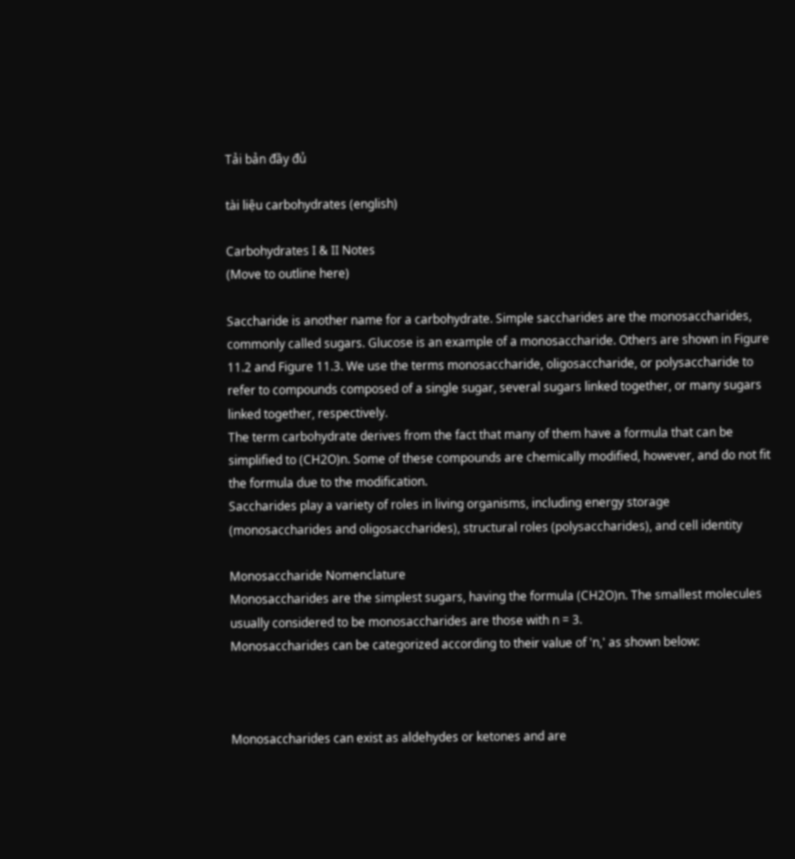Tải bản đầy đủ

tài liệu carbohydrates (english)

Carbohydrates I & II Notes
(Move to outline here)

Saccharide is another name for a carbohydrate. Simple saccharides are the monosaccharides,
commonly called sugars. Glucose is an example of a monosaccharide. Others are shown in Figure
11.2 and Figure 11.3. We use the terms monosaccharide, oligosaccharide, or polysaccharide to
refer to compounds composed of a single sugar, several sugars linked together, or many sugars
linked together, respectively.
The term carbohydrate derives from the fact that many of them have a formula that can be
simplified to (CH2O)n. Some of these compounds are chemically modified, however, and do not fit
the formula due to the modification.
Saccharides play a variety of roles in living organisms, including energy storage
(monosaccharides and oligosaccharides), structural roles (polysaccharides), and cell identity

Monosaccharide Nomenclature
Monosaccharides are the simplest sugars, having the formula (CH2O)n. The smallest molecules
usually considered to be monosaccharides are those with n = 3.
Monosaccharides can be categorized according to their value of 'n,' as shown below:



Monosaccharides can exist as aldehydes or ketones and are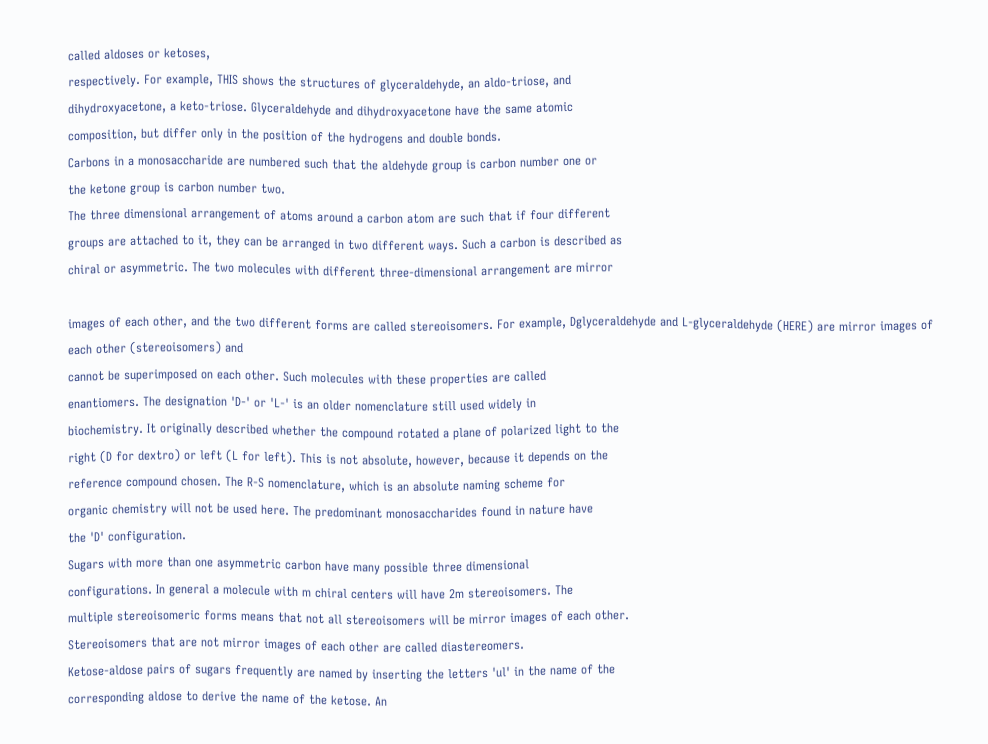called aldoses or ketoses,
respectively. For example, THIS shows the structures of glyceraldehyde, an aldo-triose, and
dihydroxyacetone, a keto-triose. Glyceraldehyde and dihydroxyacetone have the same atomic
composition, but differ only in the position of the hydrogens and double bonds.
Carbons in a monosaccharide are numbered such that the aldehyde group is carbon number one or
the ketone group is carbon number two.
The three dimensional arrangement of atoms around a carbon atom are such that if four different
groups are attached to it, they can be arranged in two different ways. Such a carbon is described as
chiral or asymmetric. The two molecules with different three-dimensional arrangement are mirror

images of each other, and the two different forms are called stereoisomers. For example, Dglyceraldehyde and L-glyceraldehyde (HERE) are mirror images of each other (stereoisomers) and
cannot be superimposed on each other. Such molecules with these properties are called
enantiomers. The designation 'D-' or 'L-' is an older nomenclature still used widely in
biochemistry. It originally described whether the compound rotated a plane of polarized light to the
right (D for dextro) or left (L for left). This is not absolute, however, because it depends on the
reference compound chosen. The R-S nomenclature, which is an absolute naming scheme for
organic chemistry will not be used here. The predominant monosaccharides found in nature have
the 'D' configuration.
Sugars with more than one asymmetric carbon have many possible three dimensional
configurations. In general a molecule with m chiral centers will have 2m stereoisomers. The
multiple stereoisomeric forms means that not all stereoisomers will be mirror images of each other.
Stereoisomers that are not mirror images of each other are called diastereomers.
Ketose-aldose pairs of sugars frequently are named by inserting the letters 'ul' in the name of the
corresponding aldose to derive the name of the ketose. An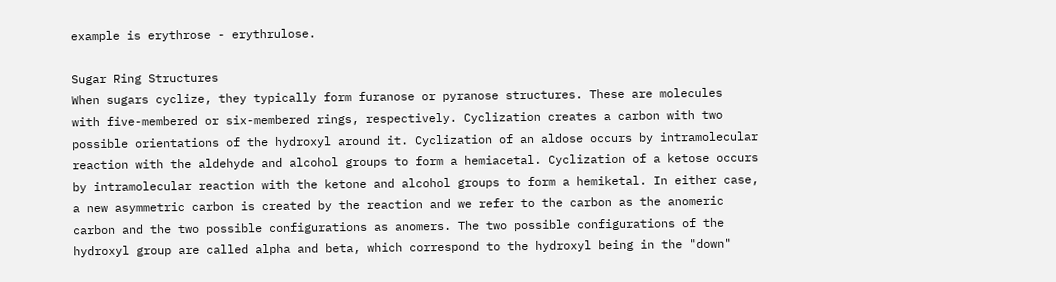example is erythrose - erythrulose.

Sugar Ring Structures
When sugars cyclize, they typically form furanose or pyranose structures. These are molecules
with five-membered or six-membered rings, respectively. Cyclization creates a carbon with two
possible orientations of the hydroxyl around it. Cyclization of an aldose occurs by intramolecular
reaction with the aldehyde and alcohol groups to form a hemiacetal. Cyclization of a ketose occurs
by intramolecular reaction with the ketone and alcohol groups to form a hemiketal. In either case,
a new asymmetric carbon is created by the reaction and we refer to the carbon as the anomeric
carbon and the two possible configurations as anomers. The two possible configurations of the
hydroxyl group are called alpha and beta, which correspond to the hydroxyl being in the "down"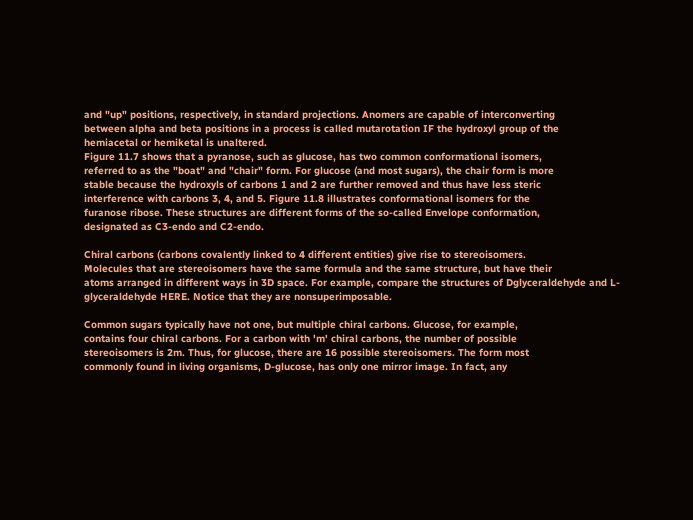and "up" positions, respectively, in standard projections. Anomers are capable of interconverting
between alpha and beta positions in a process is called mutarotation IF the hydroxyl group of the
hemiacetal or hemiketal is unaltered.
Figure 11.7 shows that a pyranose, such as glucose, has two common conformational isomers,
referred to as the "boat" and "chair" form. For glucose (and most sugars), the chair form is more
stable because the hydroxyls of carbons 1 and 2 are further removed and thus have less steric
interference with carbons 3, 4, and 5. Figure 11.8 illustrates conformational isomers for the
furanose ribose. These structures are different forms of the so-called Envelope conformation,
designated as C3-endo and C2-endo.

Chiral carbons (carbons covalently linked to 4 different entities) give rise to stereoisomers.
Molecules that are stereoisomers have the same formula and the same structure, but have their
atoms arranged in different ways in 3D space. For example, compare the structures of Dglyceraldehyde and L-glyceraldehyde HERE. Notice that they are nonsuperimposable.

Common sugars typically have not one, but multiple chiral carbons. Glucose, for example,
contains four chiral carbons. For a carbon with 'm' chiral carbons, the number of possible
stereoisomers is 2m. Thus, for glucose, there are 16 possible stereoisomers. The form most
commonly found in living organisms, D-glucose, has only one mirror image. In fact, any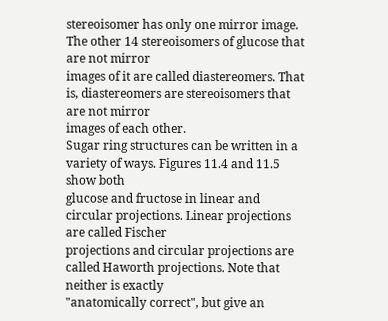stereoisomer has only one mirror image. The other 14 stereoisomers of glucose that are not mirror
images of it are called diastereomers. That is, diastereomers are stereoisomers that are not mirror
images of each other.
Sugar ring structures can be written in a variety of ways. Figures 11.4 and 11.5 show both
glucose and fructose in linear and circular projections. Linear projections are called Fischer
projections and circular projections are called Haworth projections. Note that neither is exactly
"anatomically correct", but give an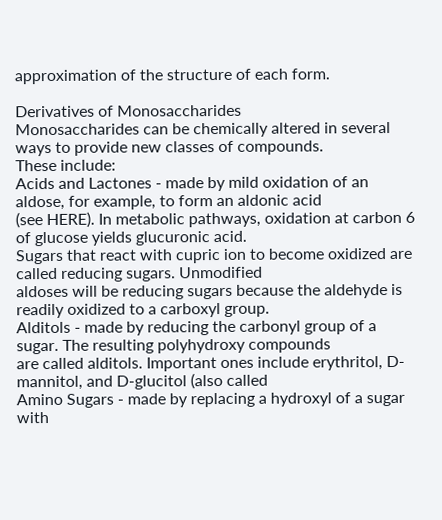approximation of the structure of each form.

Derivatives of Monosaccharides
Monosaccharides can be chemically altered in several ways to provide new classes of compounds.
These include:
Acids and Lactones - made by mild oxidation of an aldose, for example, to form an aldonic acid
(see HERE). In metabolic pathways, oxidation at carbon 6 of glucose yields glucuronic acid.
Sugars that react with cupric ion to become oxidized are called reducing sugars. Unmodified
aldoses will be reducing sugars because the aldehyde is readily oxidized to a carboxyl group.
Alditols - made by reducing the carbonyl group of a sugar. The resulting polyhydroxy compounds
are called alditols. Important ones include erythritol, D-mannitol, and D-glucitol (also called
Amino Sugars - made by replacing a hydroxyl of a sugar with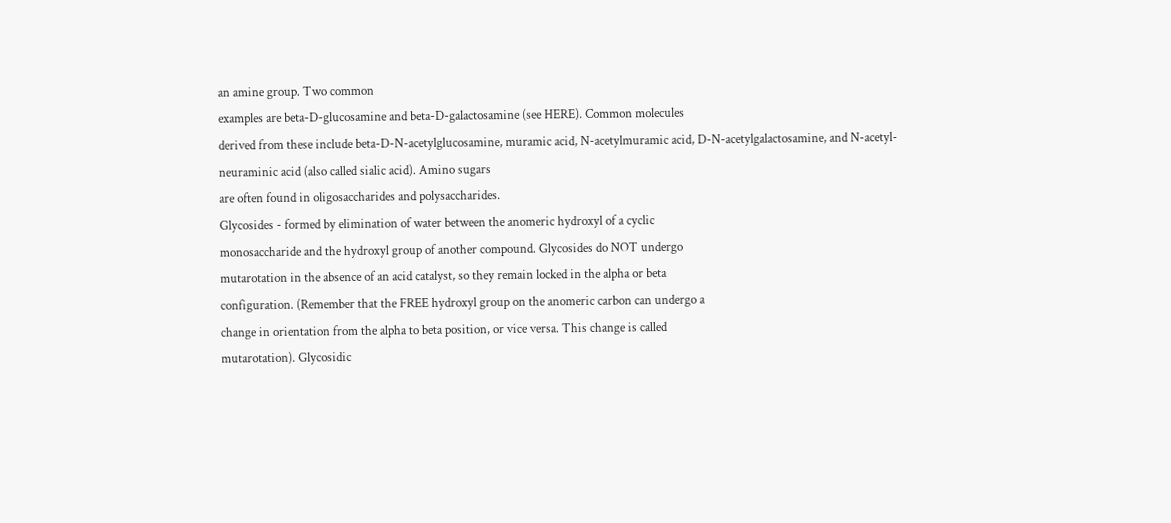an amine group. Two common
examples are beta-D-glucosamine and beta-D-galactosamine (see HERE). Common molecules
derived from these include beta-D-N-acetylglucosamine, muramic acid, N-acetylmuramic acid, D-N-acetylgalactosamine, and N-acetyl-neuraminic acid (also called sialic acid). Amino sugars
are often found in oligosaccharides and polysaccharides.
Glycosides - formed by elimination of water between the anomeric hydroxyl of a cyclic
monosaccharide and the hydroxyl group of another compound. Glycosides do NOT undergo
mutarotation in the absence of an acid catalyst, so they remain locked in the alpha or beta
configuration. (Remember that the FREE hydroxyl group on the anomeric carbon can undergo a
change in orientation from the alpha to beta position, or vice versa. This change is called
mutarotation). Glycosidic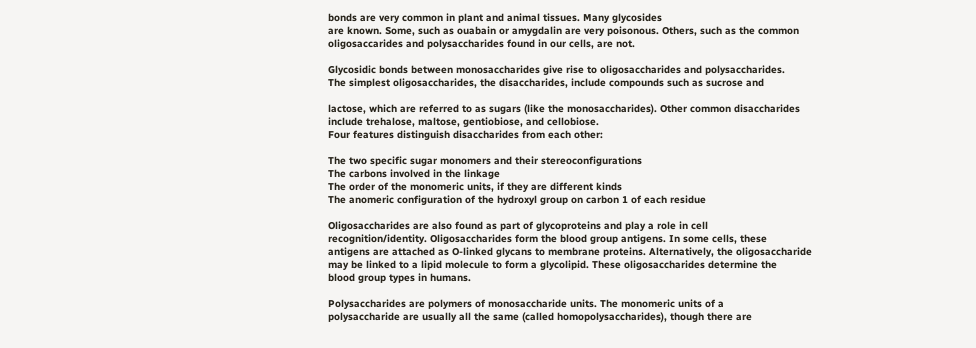bonds are very common in plant and animal tissues. Many glycosides
are known. Some, such as ouabain or amygdalin are very poisonous. Others, such as the common
oligosaccarides and polysaccharides found in our cells, are not.

Glycosidic bonds between monosaccharides give rise to oligosaccharides and polysaccharides.
The simplest oligosaccharides, the disaccharides, include compounds such as sucrose and

lactose, which are referred to as sugars (like the monosaccharides). Other common disaccharides
include trehalose, maltose, gentiobiose, and cellobiose.
Four features distinguish disaccharides from each other:

The two specific sugar monomers and their stereoconfigurations
The carbons involved in the linkage
The order of the monomeric units, if they are different kinds
The anomeric configuration of the hydroxyl group on carbon 1 of each residue

Oligosaccharides are also found as part of glycoproteins and play a role in cell
recognition/identity. Oligosaccharides form the blood group antigens. In some cells, these
antigens are attached as O-linked glycans to membrane proteins. Alternatively, the oligosaccharide
may be linked to a lipid molecule to form a glycolipid. These oligosaccharides determine the
blood group types in humans.

Polysaccharides are polymers of monosaccharide units. The monomeric units of a
polysaccharide are usually all the same (called homopolysaccharides), though there are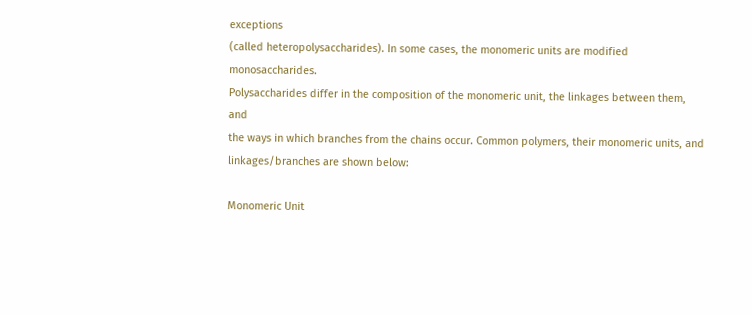exceptions
(called heteropolysaccharides). In some cases, the monomeric units are modified monosaccharides.
Polysaccharides differ in the composition of the monomeric unit, the linkages between them, and
the ways in which branches from the chains occur. Common polymers, their monomeric units, and
linkages/branches are shown below:

Monomeric Unit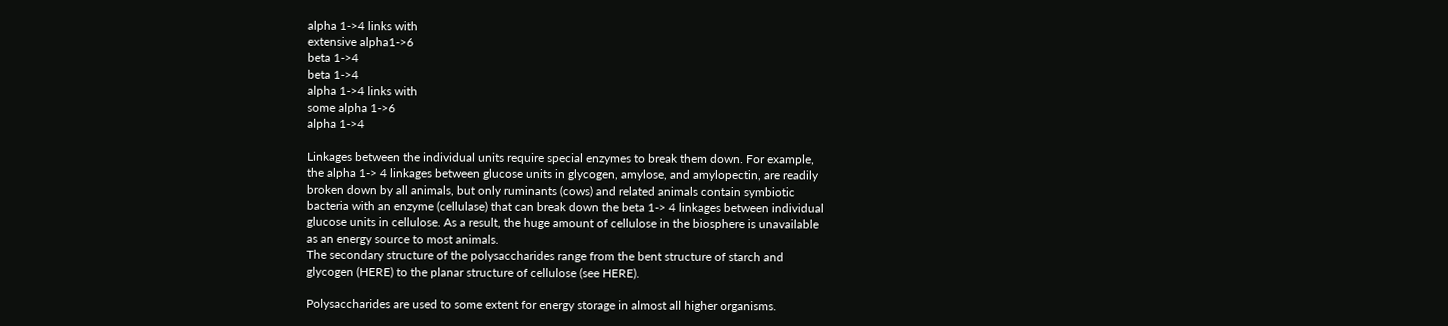alpha 1->4 links with
extensive alpha1->6
beta 1->4
beta 1->4
alpha 1->4 links with
some alpha 1->6
alpha 1->4

Linkages between the individual units require special enzymes to break them down. For example,
the alpha 1-> 4 linkages between glucose units in glycogen, amylose, and amylopectin, are readily
broken down by all animals, but only ruminants (cows) and related animals contain symbiotic
bacteria with an enzyme (cellulase) that can break down the beta 1-> 4 linkages between individual
glucose units in cellulose. As a result, the huge amount of cellulose in the biosphere is unavailable
as an energy source to most animals.
The secondary structure of the polysaccharides range from the bent structure of starch and
glycogen (HERE) to the planar structure of cellulose (see HERE).

Polysaccharides are used to some extent for energy storage in almost all higher organisms.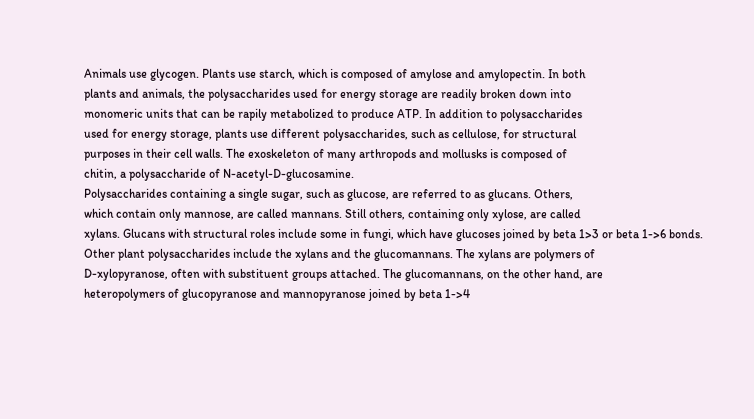Animals use glycogen. Plants use starch, which is composed of amylose and amylopectin. In both
plants and animals, the polysaccharides used for energy storage are readily broken down into
monomeric units that can be rapily metabolized to produce ATP. In addition to polysaccharides
used for energy storage, plants use different polysaccharides, such as cellulose, for structural
purposes in their cell walls. The exoskeleton of many arthropods and mollusks is composed of
chitin, a polysaccharide of N-acetyl-D-glucosamine.
Polysaccharides containing a single sugar, such as glucose, are referred to as glucans. Others,
which contain only mannose, are called mannans. Still others, containing only xylose, are called
xylans. Glucans with structural roles include some in fungi, which have glucoses joined by beta 1>3 or beta 1->6 bonds.
Other plant polysaccharides include the xylans and the glucomannans. The xylans are polymers of
D-xylopyranose, often with substituent groups attached. The glucomannans, on the other hand, are
heteropolymers of glucopyranose and mannopyranose joined by beta 1->4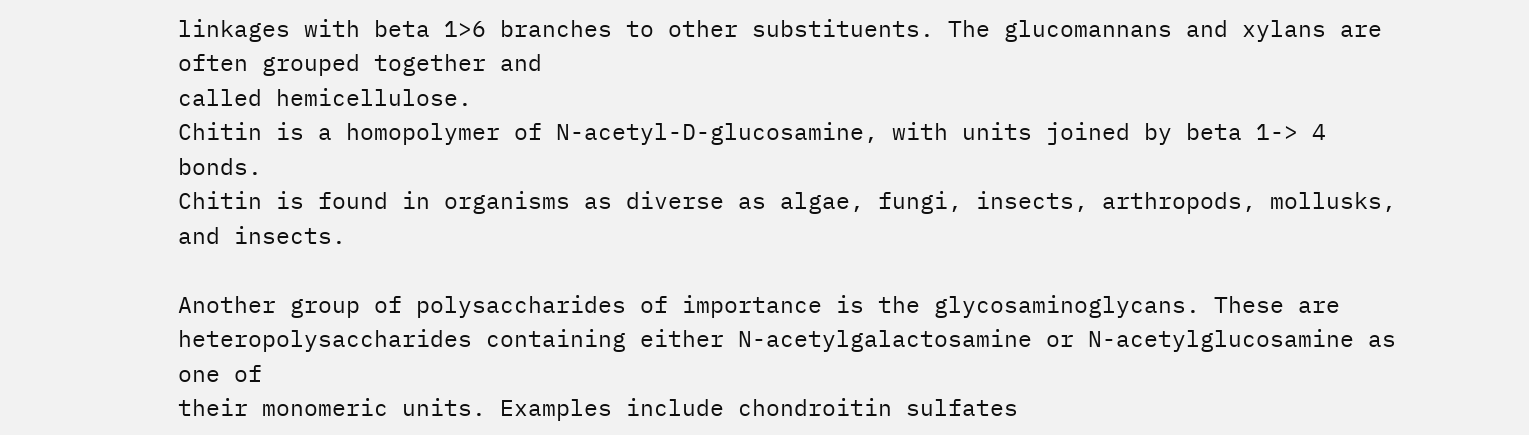linkages with beta 1>6 branches to other substituents. The glucomannans and xylans are often grouped together and
called hemicellulose.
Chitin is a homopolymer of N-acetyl-D-glucosamine, with units joined by beta 1-> 4 bonds.
Chitin is found in organisms as diverse as algae, fungi, insects, arthropods, mollusks, and insects.

Another group of polysaccharides of importance is the glycosaminoglycans. These are
heteropolysaccharides containing either N-acetylgalactosamine or N-acetylglucosamine as one of
their monomeric units. Examples include chondroitin sulfates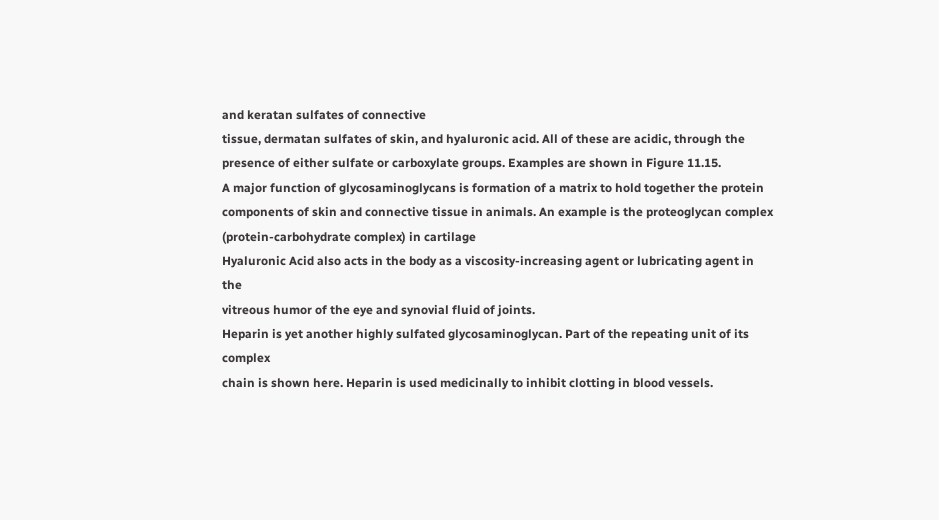and keratan sulfates of connective
tissue, dermatan sulfates of skin, and hyaluronic acid. All of these are acidic, through the
presence of either sulfate or carboxylate groups. Examples are shown in Figure 11.15.
A major function of glycosaminoglycans is formation of a matrix to hold together the protein
components of skin and connective tissue in animals. An example is the proteoglycan complex
(protein-carbohydrate complex) in cartilage
Hyaluronic Acid also acts in the body as a viscosity-increasing agent or lubricating agent in the
vitreous humor of the eye and synovial fluid of joints.
Heparin is yet another highly sulfated glycosaminoglycan. Part of the repeating unit of its complex
chain is shown here. Heparin is used medicinally to inhibit clotting in blood vessels.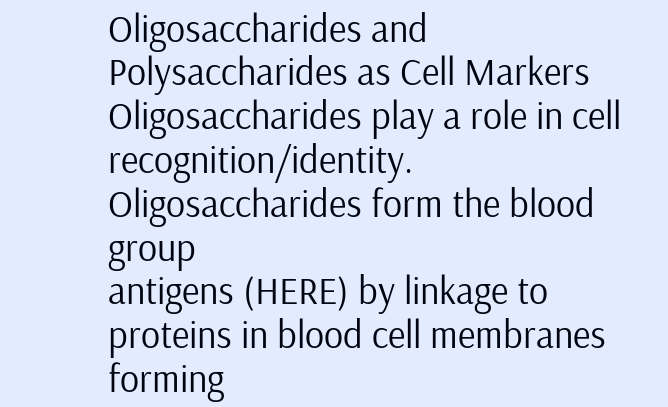Oligosaccharides and Polysaccharides as Cell Markers
Oligosaccharides play a role in cell recognition/identity. Oligosaccharides form the blood group
antigens (HERE) by linkage to proteins in blood cell membranes forming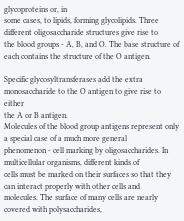glycoproteins or, in
some cases, to lipids, forming glycolipids. Three different oligosaccharide structures give rise to
the blood groups - A, B, and O. The base structure of each contains the structure of the O antigen.

Specific glycosyltransferases add the extra monosaccharide to the O antigen to give rise to either
the A or B antigen.
Molecules of the blood group antigens represent only a special case of a much more general
phenomenon - cell marking by oligosaccharides. In multicellular organisms, different kinds of
cells must be marked on their surfaces so that they can interact properly with other cells and
molecules. The surface of many cells are nearly covered with polysaccharides,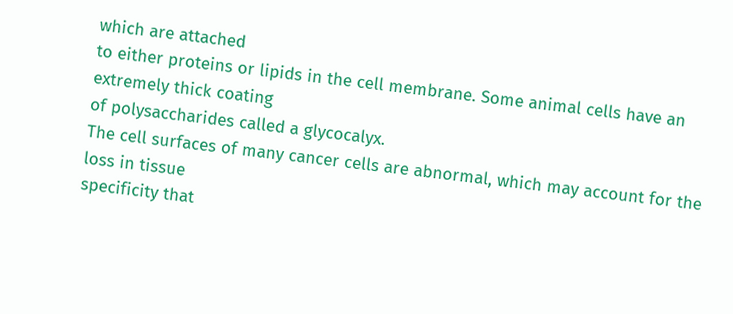which are attached
to either proteins or lipids in the cell membrane. Some animal cells have an extremely thick coating
of polysaccharides called a glycocalyx.
The cell surfaces of many cancer cells are abnormal, which may account for the loss in tissue
specificity that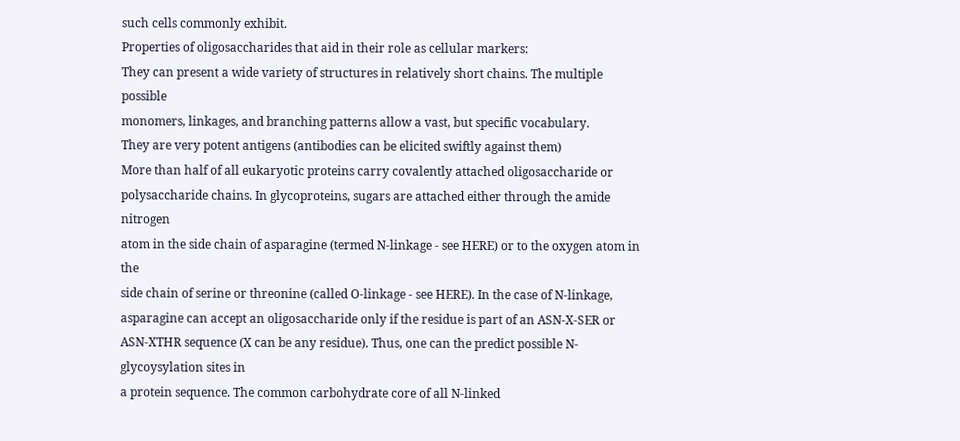such cells commonly exhibit.
Properties of oligosaccharides that aid in their role as cellular markers:
They can present a wide variety of structures in relatively short chains. The multiple possible
monomers, linkages, and branching patterns allow a vast, but specific vocabulary.
They are very potent antigens (antibodies can be elicited swiftly against them)
More than half of all eukaryotic proteins carry covalently attached oligosaccharide or
polysaccharide chains. In glycoproteins, sugars are attached either through the amide nitrogen
atom in the side chain of asparagine (termed N-linkage - see HERE) or to the oxygen atom in the
side chain of serine or threonine (called O-linkage - see HERE). In the case of N-linkage,
asparagine can accept an oligosaccharide only if the residue is part of an ASN-X-SER or ASN-XTHR sequence (X can be any residue). Thus, one can the predict possible N-glycoysylation sites in
a protein sequence. The common carbohydrate core of all N-linked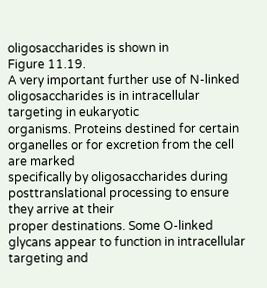oligosaccharides is shown in
Figure 11.19.
A very important further use of N-linked oligosaccharides is in intracellular targeting in eukaryotic
organisms. Proteins destined for certain organelles or for excretion from the cell are marked
specifically by oligosaccharides during posttranslational processing to ensure they arrive at their
proper destinations. Some O-linked glycans appear to function in intracellular targeting and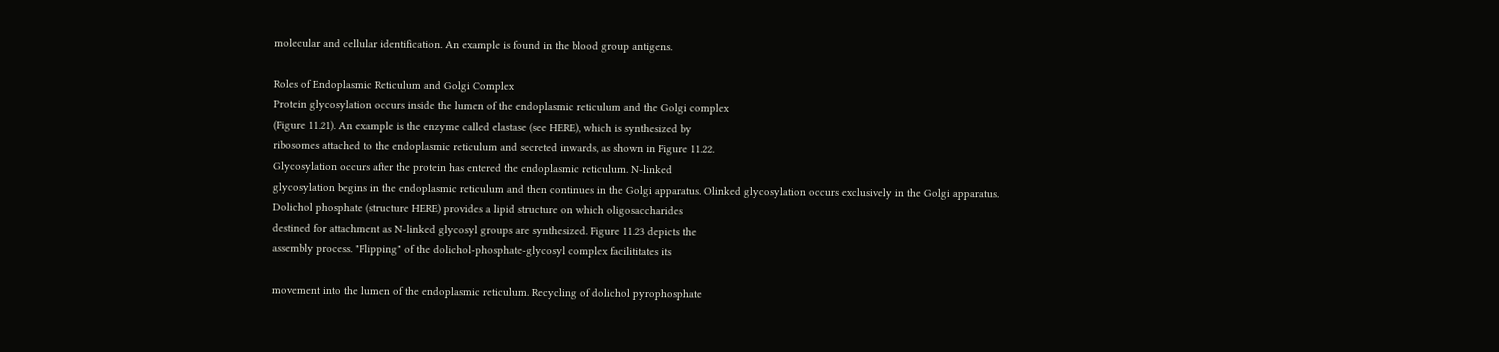molecular and cellular identification. An example is found in the blood group antigens.

Roles of Endoplasmic Reticulum and Golgi Complex
Protein glycosylation occurs inside the lumen of the endoplasmic reticulum and the Golgi complex
(Figure 11.21). An example is the enzyme called elastase (see HERE), which is synthesized by
ribosomes attached to the endoplasmic reticulum and secreted inwards, as shown in Figure 11.22.
Glycosylation occurs after the protein has entered the endoplasmic reticulum. N-linked
glycosylation begins in the endoplasmic reticulum and then continues in the Golgi apparatus. Olinked glycosylation occurs exclusively in the Golgi apparatus.
Dolichol phosphate (structure HERE) provides a lipid structure on which oligosaccharides
destined for attachment as N-linked glycosyl groups are synthesized. Figure 11.23 depicts the
assembly process. "Flipping" of the dolichol-phosphate-glycosyl complex facilititates its

movement into the lumen of the endoplasmic reticulum. Recycling of dolichol pyrophosphate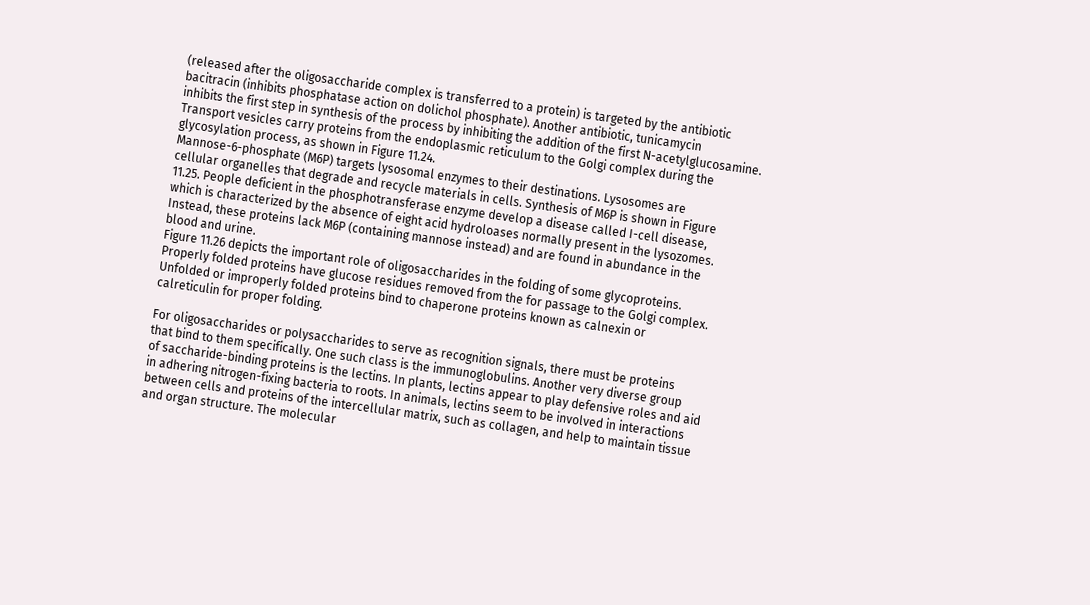(released after the oligosaccharide complex is transferred to a protein) is targeted by the antibiotic
bacitracin (inhibits phosphatase action on dolichol phosphate). Another antibiotic, tunicamycin
inhibits the first step in synthesis of the process by inhibiting the addition of the first N-acetylglucosamine.
Transport vesicles carry proteins from the endoplasmic reticulum to the Golgi complex during the
glycosylation process, as shown in Figure 11.24.
Mannose-6-phosphate (M6P) targets lysosomal enzymes to their destinations. Lysosomes are
cellular organelles that degrade and recycle materials in cells. Synthesis of M6P is shown in Figure
11.25. People deficient in the phosphotransferase enzyme develop a disease called I-cell disease,
which is characterized by the absence of eight acid hydroloases normally present in the lysozomes.
Instead, these proteins lack M6P (containing mannose instead) and are found in abundance in the
blood and urine.
Figure 11.26 depicts the important role of oligosaccharides in the folding of some glycoproteins.
Properly folded proteins have glucose residues removed from the for passage to the Golgi complex.
Unfolded or improperly folded proteins bind to chaperone proteins known as calnexin or
calreticulin for proper folding.

For oligosaccharides or polysaccharides to serve as recognition signals, there must be proteins
that bind to them specifically. One such class is the immunoglobulins. Another very diverse group
of saccharide-binding proteins is the lectins. In plants, lectins appear to play defensive roles and aid
in adhering nitrogen-fixing bacteria to roots. In animals, lectins seem to be involved in interactions
between cells and proteins of the intercellular matrix, such as collagen, and help to maintain tissue
and organ structure. The molecular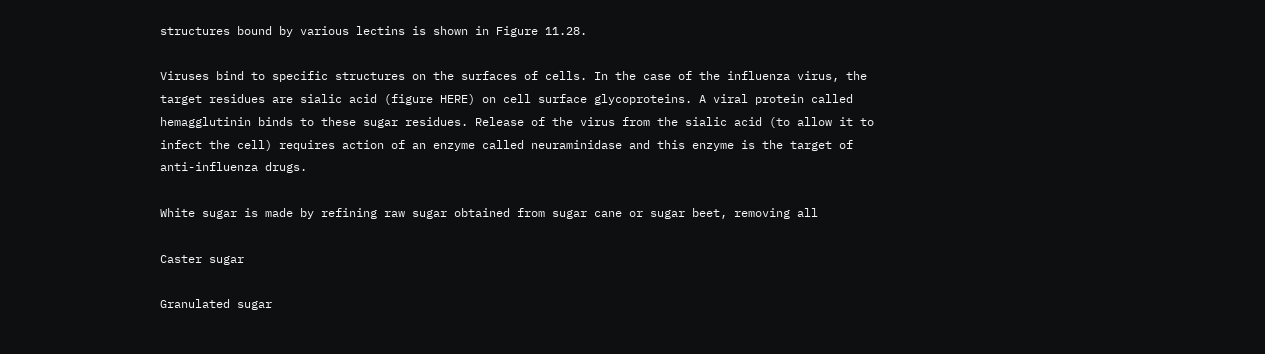structures bound by various lectins is shown in Figure 11.28.

Viruses bind to specific structures on the surfaces of cells. In the case of the influenza virus, the
target residues are sialic acid (figure HERE) on cell surface glycoproteins. A viral protein called
hemagglutinin binds to these sugar residues. Release of the virus from the sialic acid (to allow it to
infect the cell) requires action of an enzyme called neuraminidase and this enzyme is the target of
anti-influenza drugs.

White sugar is made by refining raw sugar obtained from sugar cane or sugar beet, removing all

Caster sugar

Granulated sugar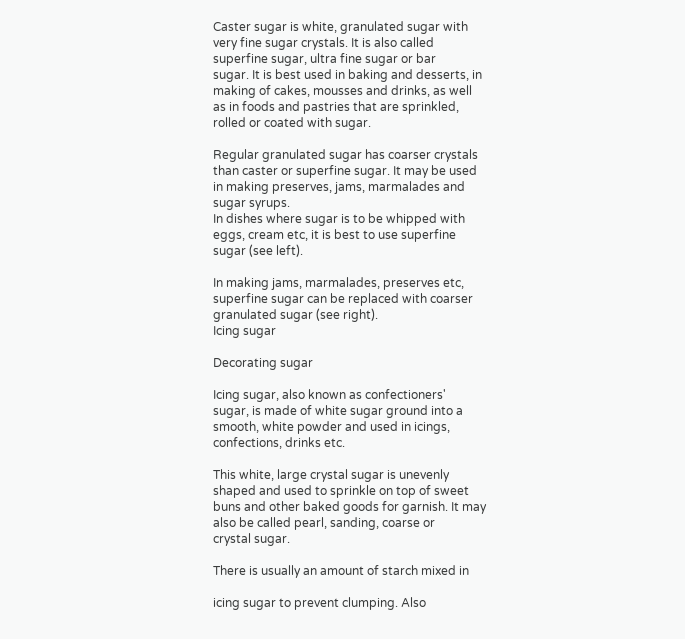Caster sugar is white, granulated sugar with
very fine sugar crystals. It is also called
superfine sugar, ultra fine sugar or bar
sugar. It is best used in baking and desserts, in
making of cakes, mousses and drinks, as well
as in foods and pastries that are sprinkled,
rolled or coated with sugar.

Regular granulated sugar has coarser crystals
than caster or superfine sugar. It may be used
in making preserves, jams, marmalades and
sugar syrups.
In dishes where sugar is to be whipped with
eggs, cream etc, it is best to use superfine
sugar (see left).

In making jams, marmalades, preserves etc,
superfine sugar can be replaced with coarser
granulated sugar (see right).
Icing sugar

Decorating sugar

Icing sugar, also known as confectioners'
sugar, is made of white sugar ground into a
smooth, white powder and used in icings,
confections, drinks etc.

This white, large crystal sugar is unevenly
shaped and used to sprinkle on top of sweet
buns and other baked goods for garnish. It may
also be called pearl, sanding, coarse or
crystal sugar.

There is usually an amount of starch mixed in

icing sugar to prevent clumping. Also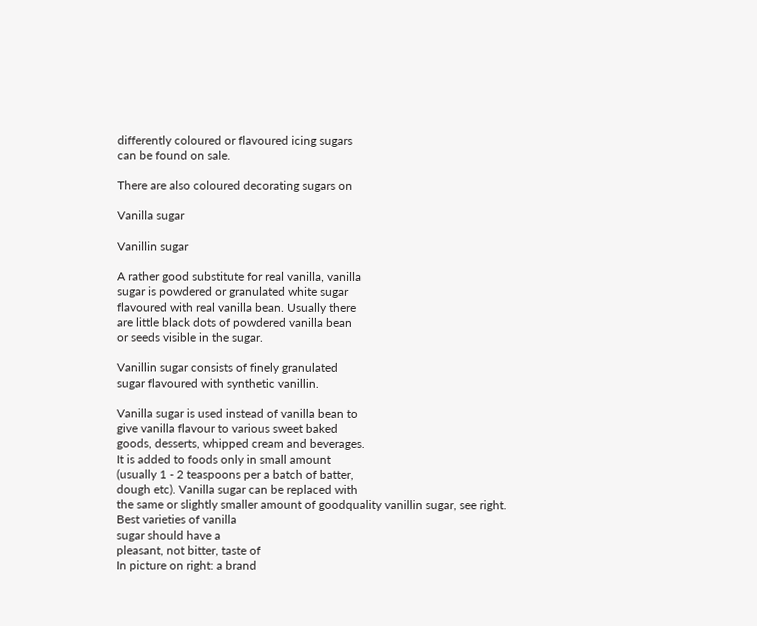differently coloured or flavoured icing sugars
can be found on sale.

There are also coloured decorating sugars on

Vanilla sugar

Vanillin sugar

A rather good substitute for real vanilla, vanilla
sugar is powdered or granulated white sugar
flavoured with real vanilla bean. Usually there
are little black dots of powdered vanilla bean
or seeds visible in the sugar.

Vanillin sugar consists of finely granulated
sugar flavoured with synthetic vanillin.

Vanilla sugar is used instead of vanilla bean to
give vanilla flavour to various sweet baked
goods, desserts, whipped cream and beverages.
It is added to foods only in small amount
(usually 1 - 2 teaspoons per a batch of batter,
dough etc). Vanilla sugar can be replaced with
the same or slightly smaller amount of goodquality vanillin sugar, see right.
Best varieties of vanilla
sugar should have a
pleasant, not bitter, taste of
In picture on right: a brand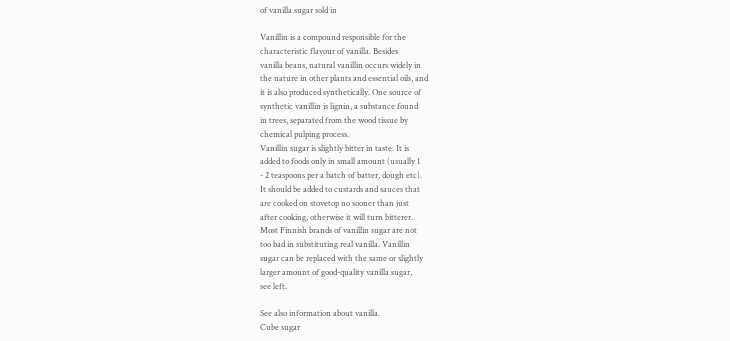of vanilla sugar sold in

Vanillin is a compound responsible for the
characteristic flavour of vanilla. Besides
vanilla beans, natural vanillin occurs widely in
the nature in other plants and essential oils, and
it is also produced synthetically. One source of
synthetic vanillin is lignin, a substance found
in trees, separated from the wood tissue by
chemical pulping process.
Vanillin sugar is slightly bitter in taste. It is
added to foods only in small amount (usually 1
- 2 teaspoons per a batch of batter, dough etc).
It should be added to custards and sauces that
are cooked on stovetop no sooner than just
after cooking, otherwise it will turn bitterer.
Most Finnish brands of vanillin sugar are not
too bad in substituting real vanilla. Vanillin
sugar can be replaced with the same or slightly
larger amount of good-quality vanilla sugar,
see left.

See also information about vanilla.
Cube sugar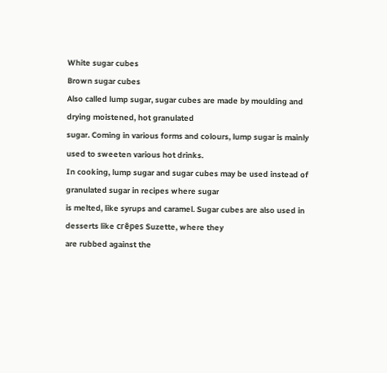White sugar cubes
Brown sugar cubes
Also called lump sugar, sugar cubes are made by moulding and drying moistened, hot granulated
sugar. Coming in various forms and colours, lump sugar is mainly used to sweeten various hot drinks.
In cooking, lump sugar and sugar cubes may be used instead of granulated sugar in recipes where sugar
is melted, like syrups and caramel. Sugar cubes are also used in desserts like crêpes Suzette, where they
are rubbed against the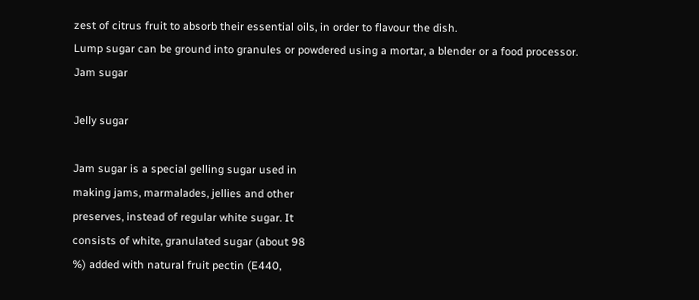zest of citrus fruit to absorb their essential oils, in order to flavour the dish.
Lump sugar can be ground into granules or powdered using a mortar, a blender or a food processor.
Jam sugar

Jelly sugar

Jam sugar is a special gelling sugar used in
making jams, marmalades, jellies and other
preserves, instead of regular white sugar. It
consists of white, granulated sugar (about 98
%) added with natural fruit pectin (E440,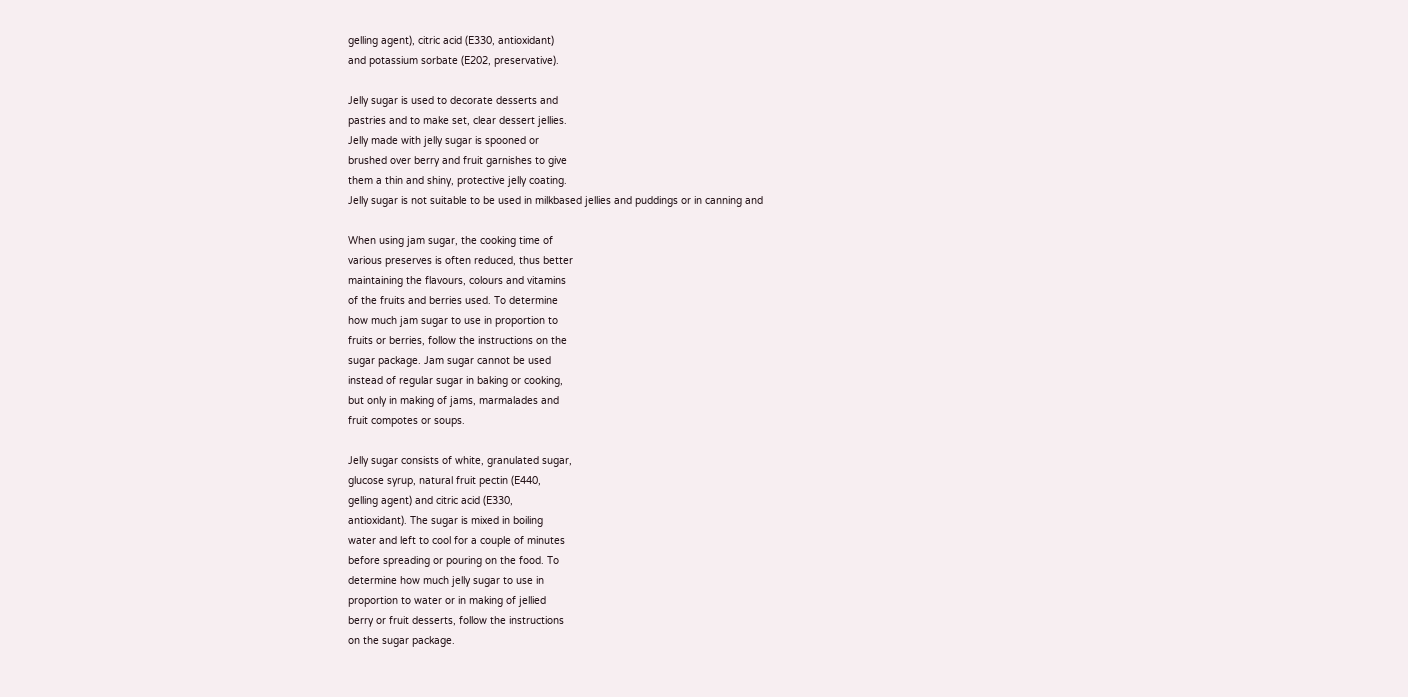gelling agent), citric acid (E330, antioxidant)
and potassium sorbate (E202, preservative).

Jelly sugar is used to decorate desserts and
pastries and to make set, clear dessert jellies.
Jelly made with jelly sugar is spooned or
brushed over berry and fruit garnishes to give
them a thin and shiny, protective jelly coating.
Jelly sugar is not suitable to be used in milkbased jellies and puddings or in canning and

When using jam sugar, the cooking time of
various preserves is often reduced, thus better
maintaining the flavours, colours and vitamins
of the fruits and berries used. To determine
how much jam sugar to use in proportion to
fruits or berries, follow the instructions on the
sugar package. Jam sugar cannot be used
instead of regular sugar in baking or cooking,
but only in making of jams, marmalades and
fruit compotes or soups.

Jelly sugar consists of white, granulated sugar,
glucose syrup, natural fruit pectin (E440,
gelling agent) and citric acid (E330,
antioxidant). The sugar is mixed in boiling
water and left to cool for a couple of minutes
before spreading or pouring on the food. To
determine how much jelly sugar to use in
proportion to water or in making of jellied
berry or fruit desserts, follow the instructions
on the sugar package.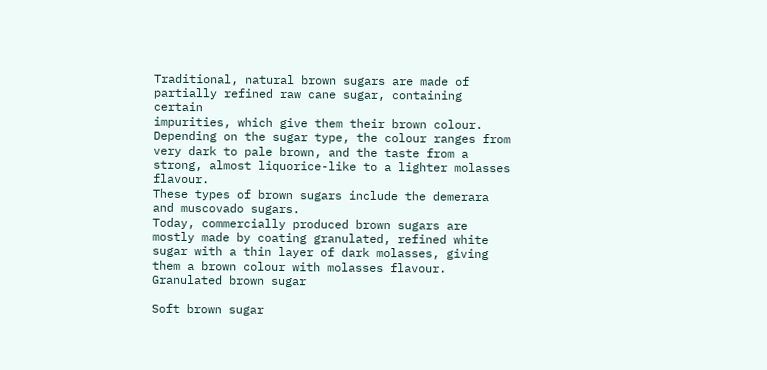Traditional, natural brown sugars are made of partially refined raw cane sugar, containing certain
impurities, which give them their brown colour. Depending on the sugar type, the colour ranges from
very dark to pale brown, and the taste from a strong, almost liquorice-like to a lighter molasses flavour.
These types of brown sugars include the demerara and muscovado sugars.
Today, commercially produced brown sugars are mostly made by coating granulated, refined white
sugar with a thin layer of dark molasses, giving them a brown colour with molasses flavour.
Granulated brown sugar

Soft brown sugar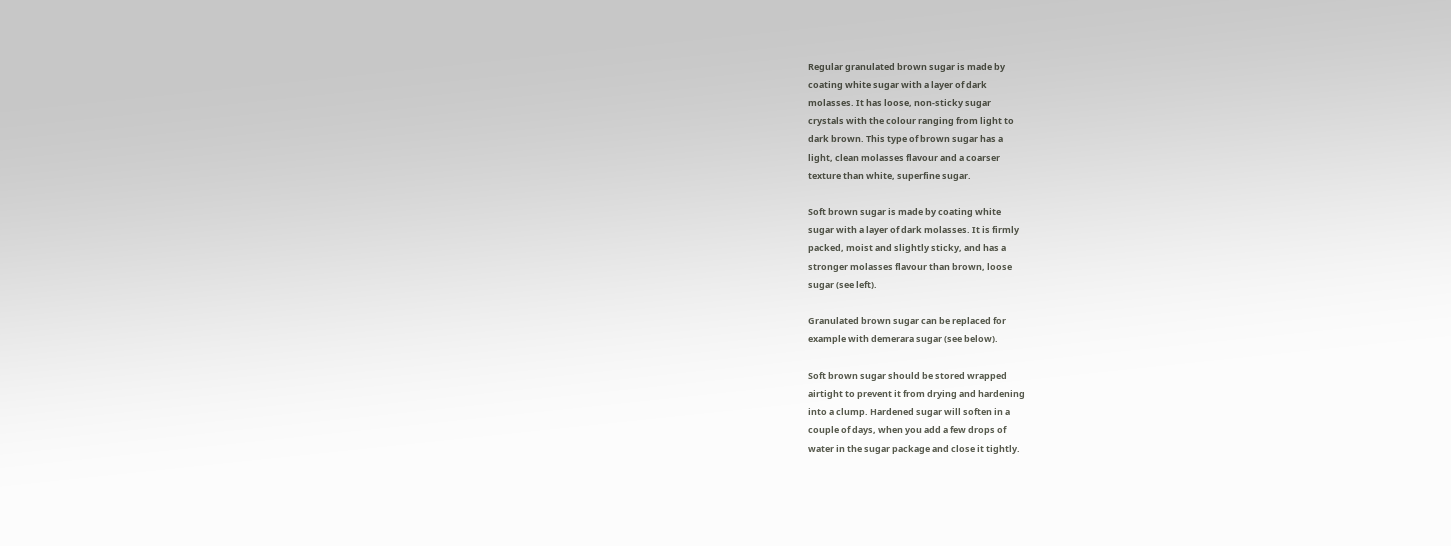Regular granulated brown sugar is made by
coating white sugar with a layer of dark
molasses. It has loose, non-sticky sugar
crystals with the colour ranging from light to
dark brown. This type of brown sugar has a
light, clean molasses flavour and a coarser
texture than white, superfine sugar.

Soft brown sugar is made by coating white
sugar with a layer of dark molasses. It is firmly
packed, moist and slightly sticky, and has a
stronger molasses flavour than brown, loose
sugar (see left).

Granulated brown sugar can be replaced for
example with demerara sugar (see below).

Soft brown sugar should be stored wrapped
airtight to prevent it from drying and hardening
into a clump. Hardened sugar will soften in a
couple of days, when you add a few drops of
water in the sugar package and close it tightly.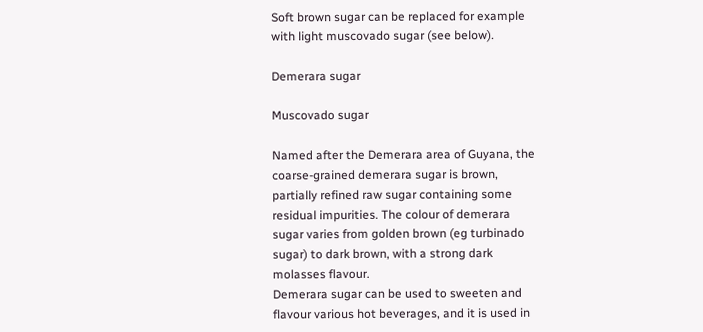Soft brown sugar can be replaced for example
with light muscovado sugar (see below).

Demerara sugar

Muscovado sugar

Named after the Demerara area of Guyana, the
coarse-grained demerara sugar is brown,
partially refined raw sugar containing some
residual impurities. The colour of demerara
sugar varies from golden brown (eg turbinado
sugar) to dark brown, with a strong dark
molasses flavour.
Demerara sugar can be used to sweeten and
flavour various hot beverages, and it is used in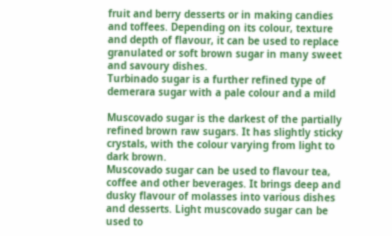fruit and berry desserts or in making candies
and toffees. Depending on its colour, texture
and depth of flavour, it can be used to replace
granulated or soft brown sugar in many sweet
and savoury dishes.
Turbinado sugar is a further refined type of
demerara sugar with a pale colour and a mild

Muscovado sugar is the darkest of the partially
refined brown raw sugars. It has slightly sticky
crystals, with the colour varying from light to
dark brown.
Muscovado sugar can be used to flavour tea,
coffee and other beverages. It brings deep and
dusky flavour of molasses into various dishes
and desserts. Light muscovado sugar can be
used to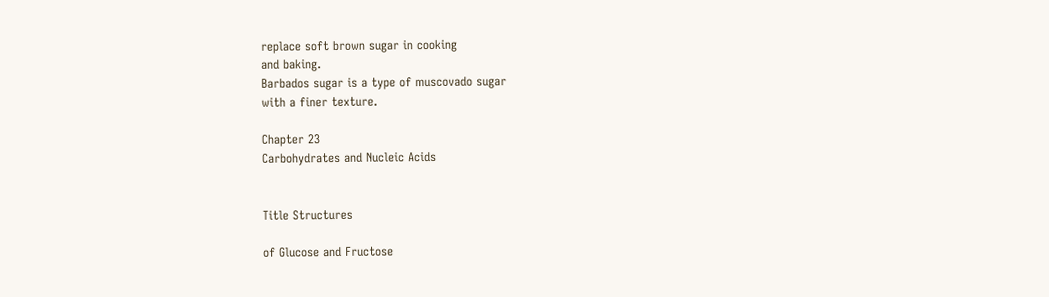replace soft brown sugar in cooking
and baking.
Barbados sugar is a type of muscovado sugar
with a finer texture.

Chapter 23
Carbohydrates and Nucleic Acids


Title Structures

of Glucose and Fructose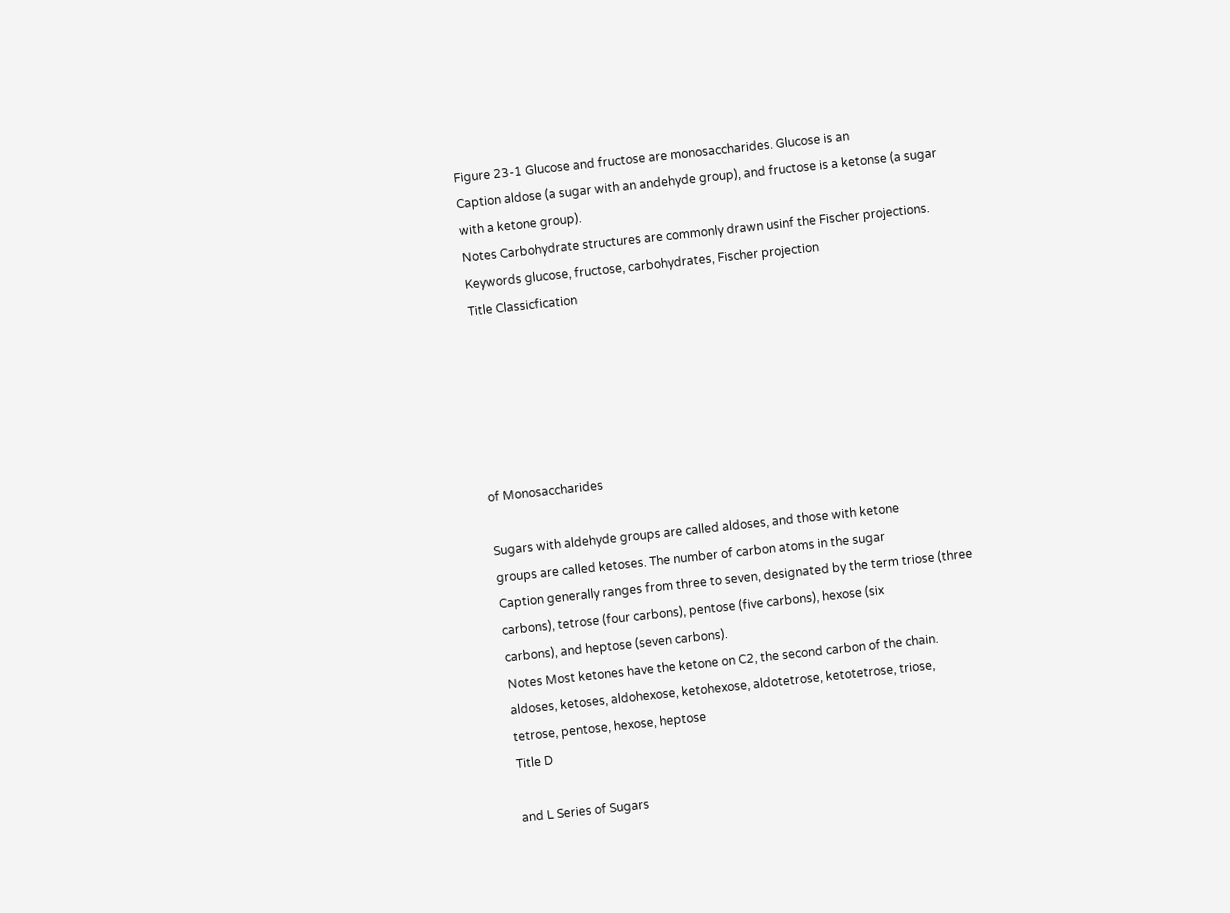Figure 23-1 Glucose and fructose are monosaccharides. Glucose is an
Caption aldose (a sugar with an andehyde group), and fructose is a ketonse (a sugar
with a ketone group).
Notes Carbohydrate structures are commonly drawn usinf the Fischer projections.
Keywords glucose, fructose, carbohydrates, Fischer projection
Title Classicfication






of Monosaccharides

Sugars with aldehyde groups are called aldoses, and those with ketone
groups are called ketoses. The number of carbon atoms in the sugar
Caption generally ranges from three to seven, designated by the term triose (three
carbons), tetrose (four carbons), pentose (five carbons), hexose (six
carbons), and heptose (seven carbons).
Notes Most ketones have the ketone on C2, the second carbon of the chain.
aldoses, ketoses, aldohexose, ketohexose, aldotetrose, ketotetrose, triose,
tetrose, pentose, hexose, heptose
Title D

and L Series of Sugars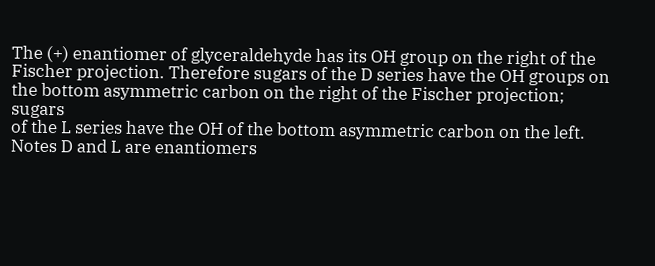The (+) enantiomer of glyceraldehyde has its OH group on the right of the
Fischer projection. Therefore sugars of the D series have the OH groups on
the bottom asymmetric carbon on the right of the Fischer projection; sugars
of the L series have the OH of the bottom asymmetric carbon on the left.
Notes D and L are enantiomers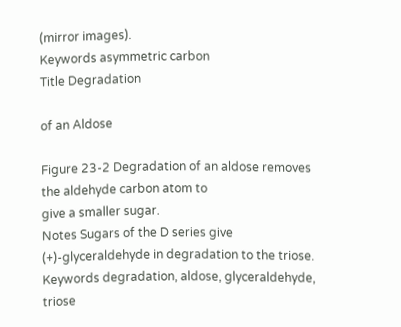(mirror images).
Keywords asymmetric carbon
Title Degradation

of an Aldose

Figure 23-2 Degradation of an aldose removes the aldehyde carbon atom to
give a smaller sugar.
Notes Sugars of the D series give (+)-glyceraldehyde in degradation to the triose.
Keywords degradation, aldose, glyceraldehyde, triose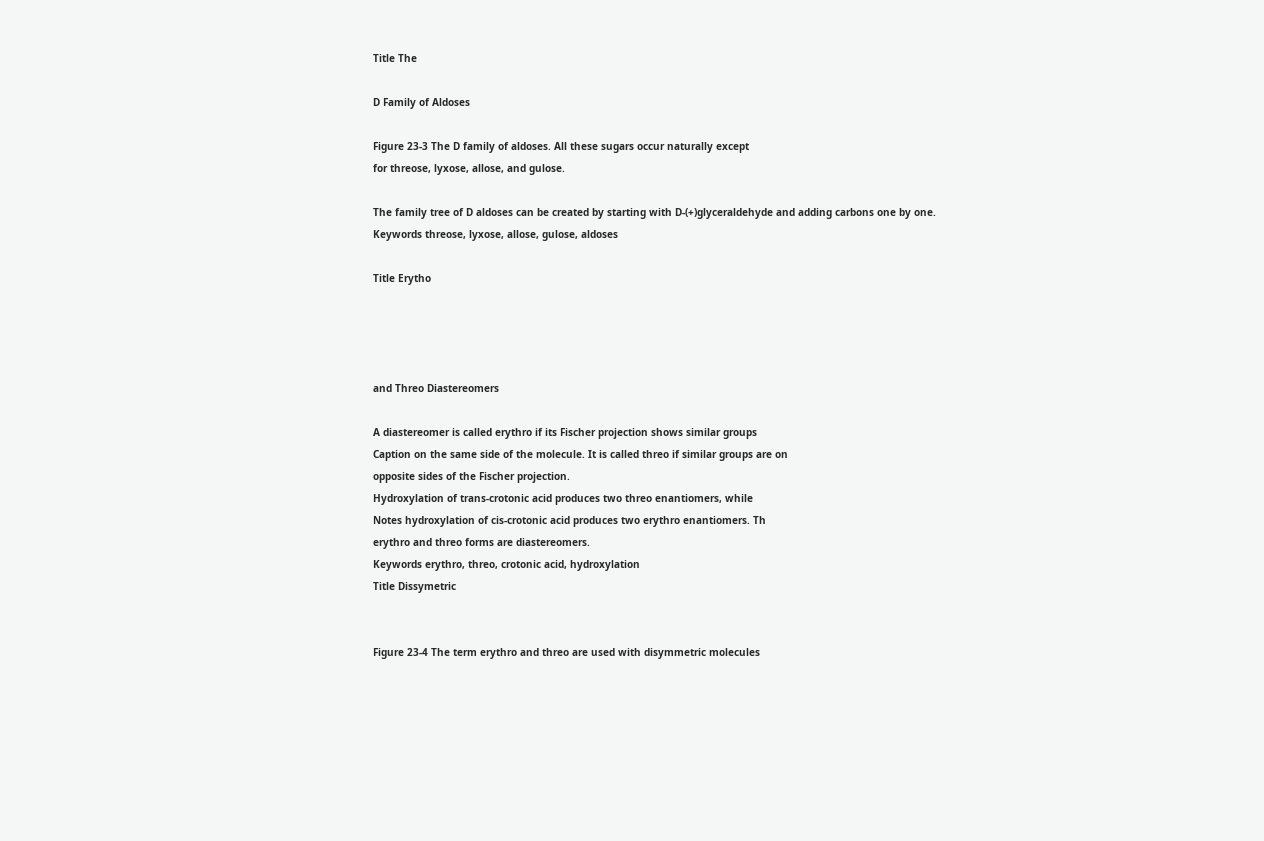Title The

D Family of Aldoses

Figure 23-3 The D family of aldoses. All these sugars occur naturally except
for threose, lyxose, allose, and gulose.

The family tree of D aldoses can be created by starting with D-(+)glyceraldehyde and adding carbons one by one.
Keywords threose, lyxose, allose, gulose, aldoses

Title Erytho




and Threo Diastereomers

A diastereomer is called erythro if its Fischer projection shows similar groups
Caption on the same side of the molecule. It is called threo if similar groups are on
opposite sides of the Fischer projection.
Hydroxylation of trans-crotonic acid produces two threo enantiomers, while
Notes hydroxylation of cis-crotonic acid produces two erythro enantiomers. Th
erythro and threo forms are diastereomers.
Keywords erythro, threo, crotonic acid, hydroxylation
Title Dissymetric


Figure 23-4 The term erythro and threo are used with disymmetric molecules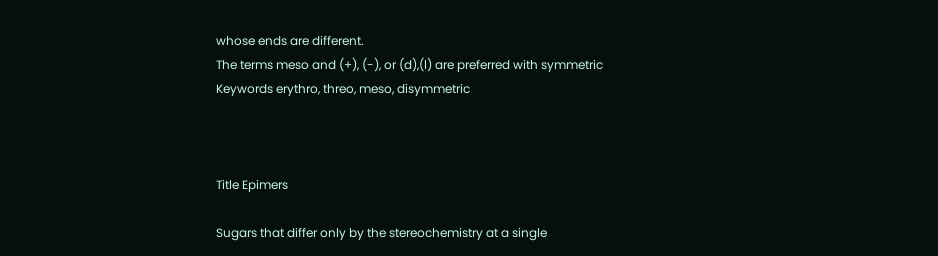whose ends are different.
The terms meso and (+), (-), or (d),(l) are preferred with symmetric
Keywords erythro, threo, meso, disymmetric



Title Epimers

Sugars that differ only by the stereochemistry at a single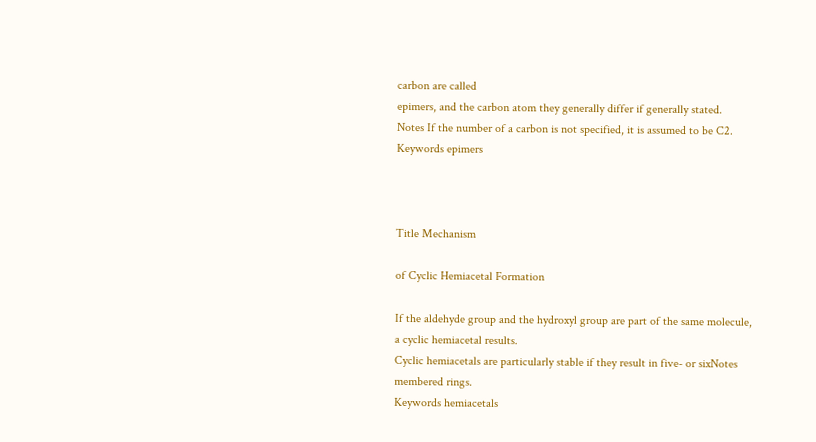carbon are called
epimers, and the carbon atom they generally differ if generally stated.
Notes If the number of a carbon is not specified, it is assumed to be C2.
Keywords epimers



Title Mechanism

of Cyclic Hemiacetal Formation

If the aldehyde group and the hydroxyl group are part of the same molecule,
a cyclic hemiacetal results.
Cyclic hemiacetals are particularly stable if they result in five- or sixNotes
membered rings.
Keywords hemiacetals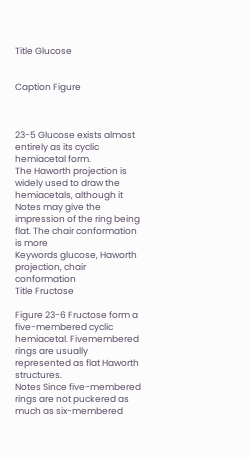Title Glucose


Caption Figure



23-5 Glucose exists almost entirely as its cyclic hemiacetal form.
The Haworth projection is widely used to draw the hemiacetals, although it
Notes may give the impression of the ring being flat. The chair conformation is more
Keywords glucose, Haworth projection, chair conformation
Title Fructose

Figure 23-6 Fructose form a five-membered cyclic hemiacetal. Fivemembered rings are usually represented as flat Haworth structures.
Notes Since five-membered rings are not puckered as much as six-membered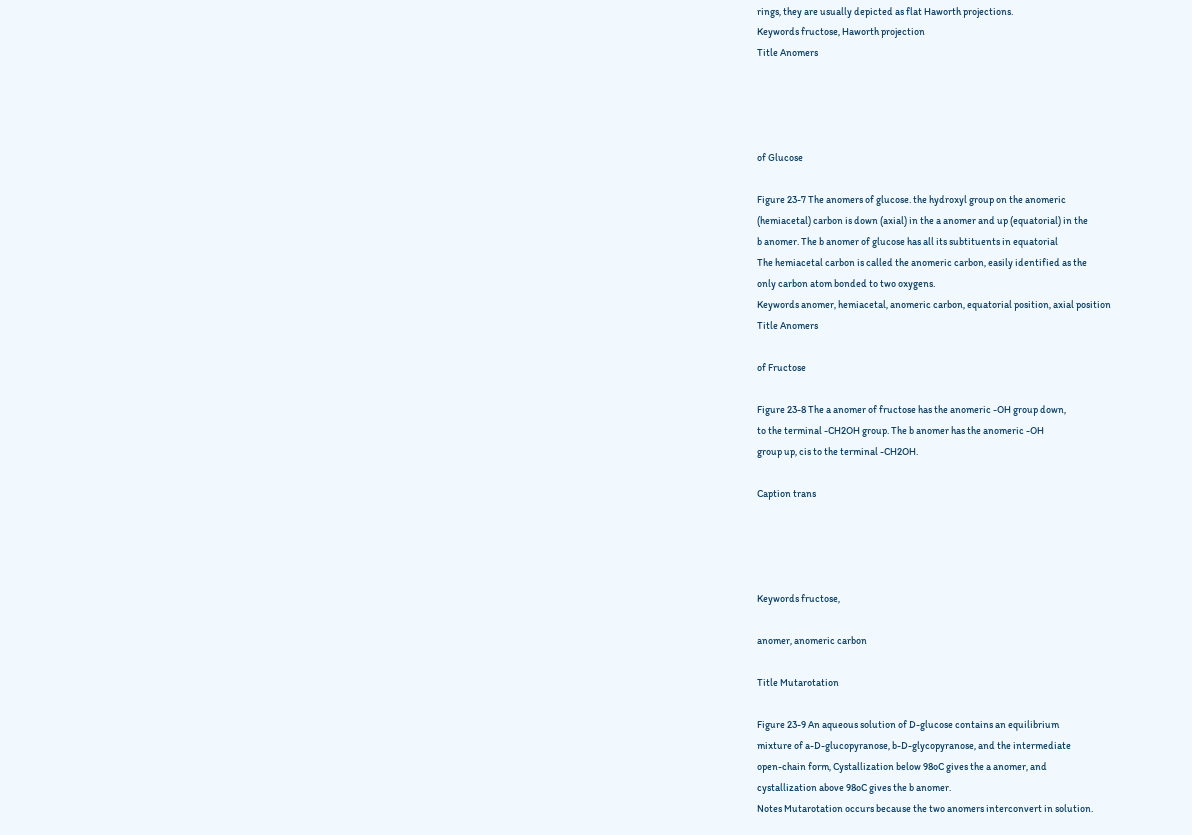rings, they are usually depicted as flat Haworth projections.
Keywords fructose, Haworth projection
Title Anomers




of Glucose

Figure 23-7 The anomers of glucose. the hydroxyl group on the anomeric
(hemiacetal) carbon is down (axial) in the a anomer and up (equatorial) in the
b anomer. The b anomer of glucose has all its subtituents in equatorial
The hemiacetal carbon is called the anomeric carbon, easily identified as the
only carbon atom bonded to two oxygens.
Keywords anomer, hemiacetal, anomeric carbon, equatorial position, axial position
Title Anomers

of Fructose

Figure 23-8 The a anomer of fructose has the anomeric -OH group down,
to the terminal -CH2OH group. The b anomer has the anomeric -OH
group up, cis to the terminal -CH2OH.

Caption trans




Keywords fructose,

anomer, anomeric carbon

Title Mutarotation

Figure 23-9 An aqueous solution of D-glucose contains an equilibrium
mixture of a-D-glucopyranose, b-D-glycopyranose, and the intermediate
open-chain form, Cystallization below 98oC gives the a anomer, and
cystallization above 98oC gives the b anomer.
Notes Mutarotation occurs because the two anomers interconvert in solution.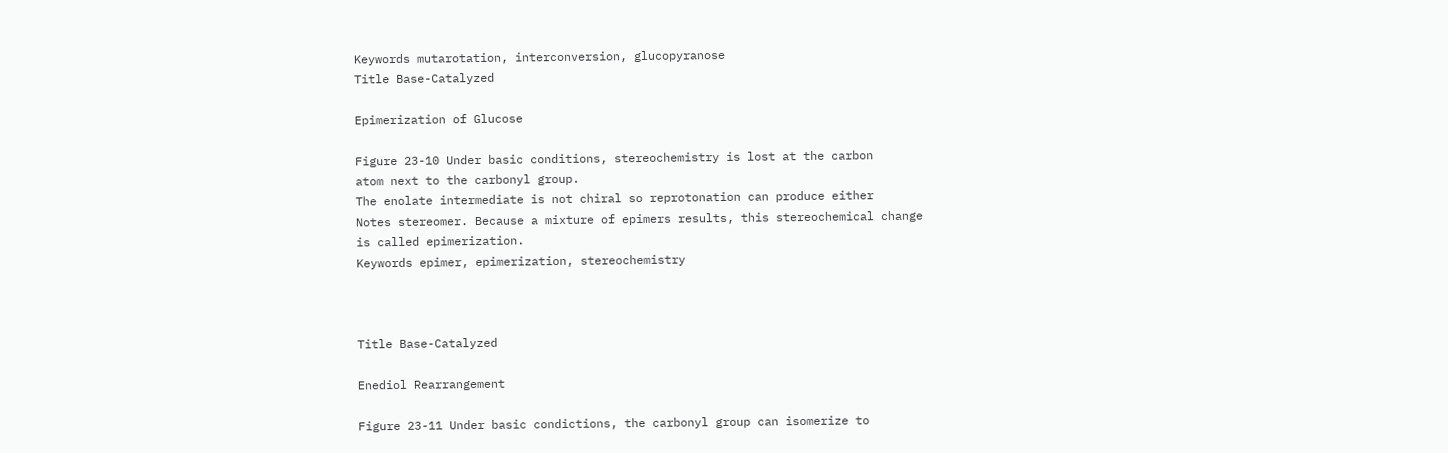Keywords mutarotation, interconversion, glucopyranose
Title Base-Catalyzed

Epimerization of Glucose

Figure 23-10 Under basic conditions, stereochemistry is lost at the carbon
atom next to the carbonyl group.
The enolate intermediate is not chiral so reprotonation can produce either
Notes stereomer. Because a mixture of epimers results, this stereochemical change
is called epimerization.
Keywords epimer, epimerization, stereochemistry



Title Base-Catalyzed

Enediol Rearrangement

Figure 23-11 Under basic condictions, the carbonyl group can isomerize to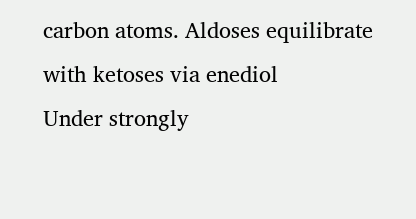carbon atoms. Aldoses equilibrate with ketoses via enediol
Under strongly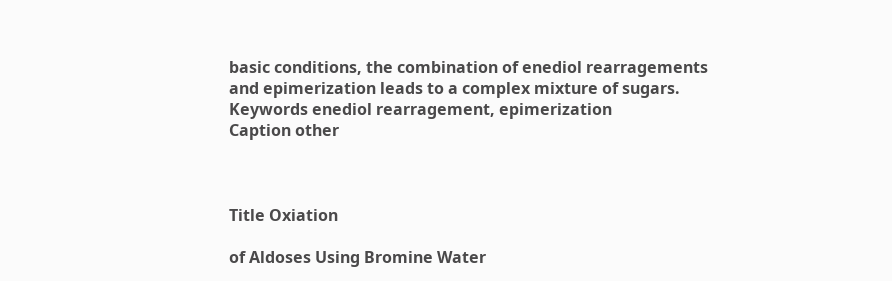basic conditions, the combination of enediol rearragements
and epimerization leads to a complex mixture of sugars.
Keywords enediol rearragement, epimerization
Caption other



Title Oxiation

of Aldoses Using Bromine Water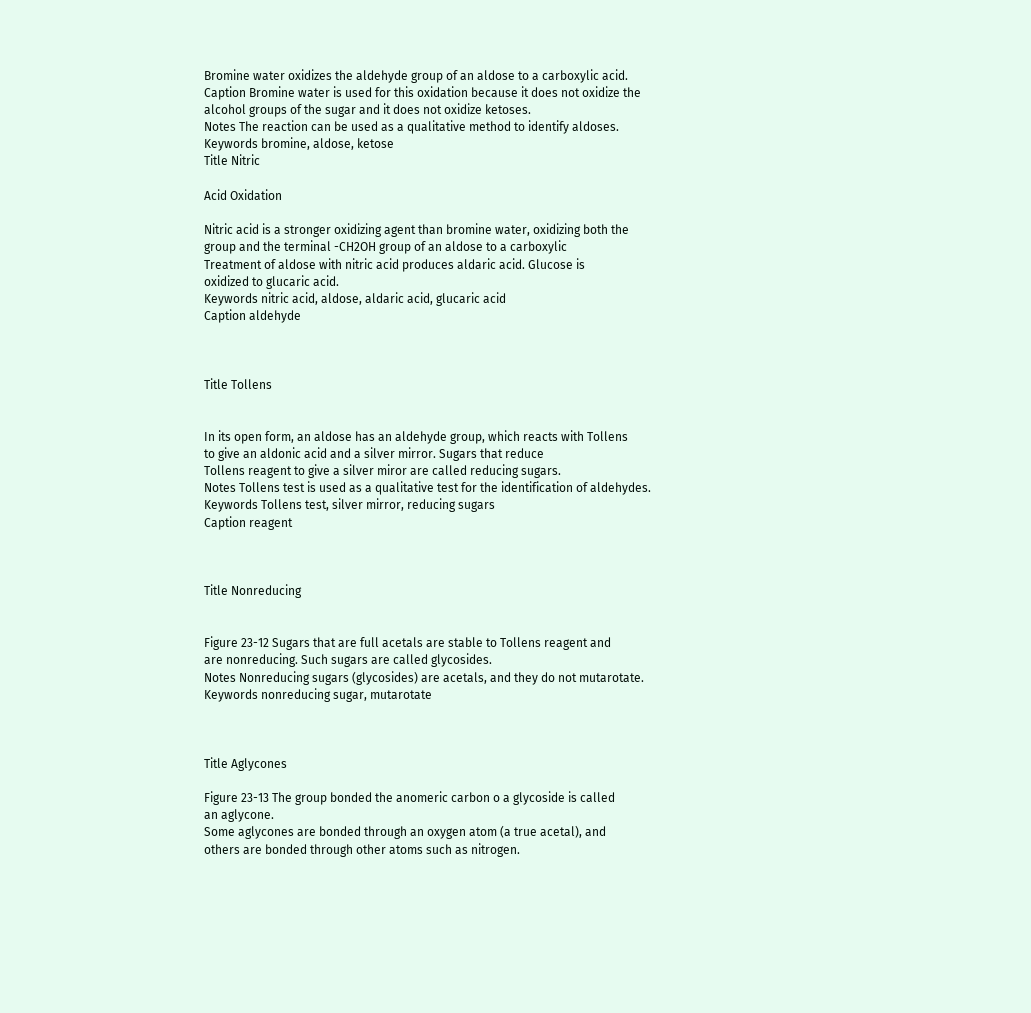Bromine water oxidizes the aldehyde group of an aldose to a carboxylic acid.
Caption Bromine water is used for this oxidation because it does not oxidize the
alcohol groups of the sugar and it does not oxidize ketoses.
Notes The reaction can be used as a qualitative method to identify aldoses.
Keywords bromine, aldose, ketose
Title Nitric

Acid Oxidation

Nitric acid is a stronger oxidizing agent than bromine water, oxidizing both the
group and the terminal -CH2OH group of an aldose to a carboxylic
Treatment of aldose with nitric acid produces aldaric acid. Glucose is
oxidized to glucaric acid.
Keywords nitric acid, aldose, aldaric acid, glucaric acid
Caption aldehyde



Title Tollens


In its open form, an aldose has an aldehyde group, which reacts with Tollens
to give an aldonic acid and a silver mirror. Sugars that reduce
Tollens reagent to give a silver miror are called reducing sugars.
Notes Tollens test is used as a qualitative test for the identification of aldehydes.
Keywords Tollens test, silver mirror, reducing sugars
Caption reagent



Title Nonreducing


Figure 23-12 Sugars that are full acetals are stable to Tollens reagent and
are nonreducing. Such sugars are called glycosides.
Notes Nonreducing sugars (glycosides) are acetals, and they do not mutarotate.
Keywords nonreducing sugar, mutarotate



Title Aglycones

Figure 23-13 The group bonded the anomeric carbon o a glycoside is called
an aglycone.
Some aglycones are bonded through an oxygen atom (a true acetal), and
others are bonded through other atoms such as nitrogen.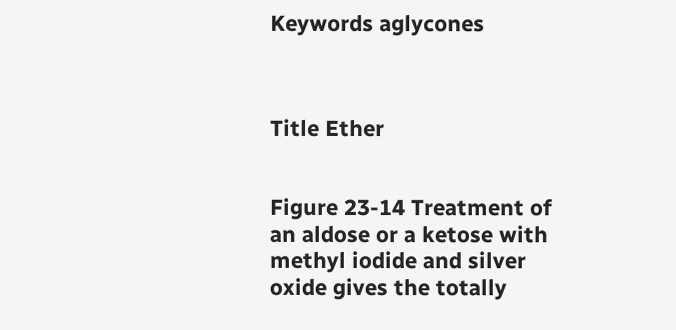Keywords aglycones



Title Ether


Figure 23-14 Treatment of an aldose or a ketose with methyl iodide and silver
oxide gives the totally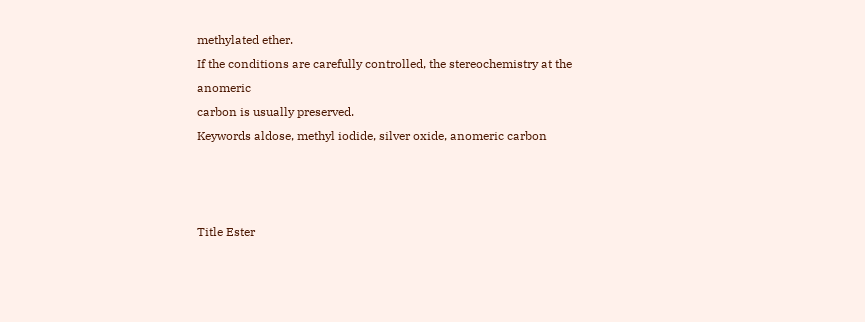methylated ether.
If the conditions are carefully controlled, the stereochemistry at the anomeric
carbon is usually preserved.
Keywords aldose, methyl iodide, silver oxide, anomeric carbon



Title Ester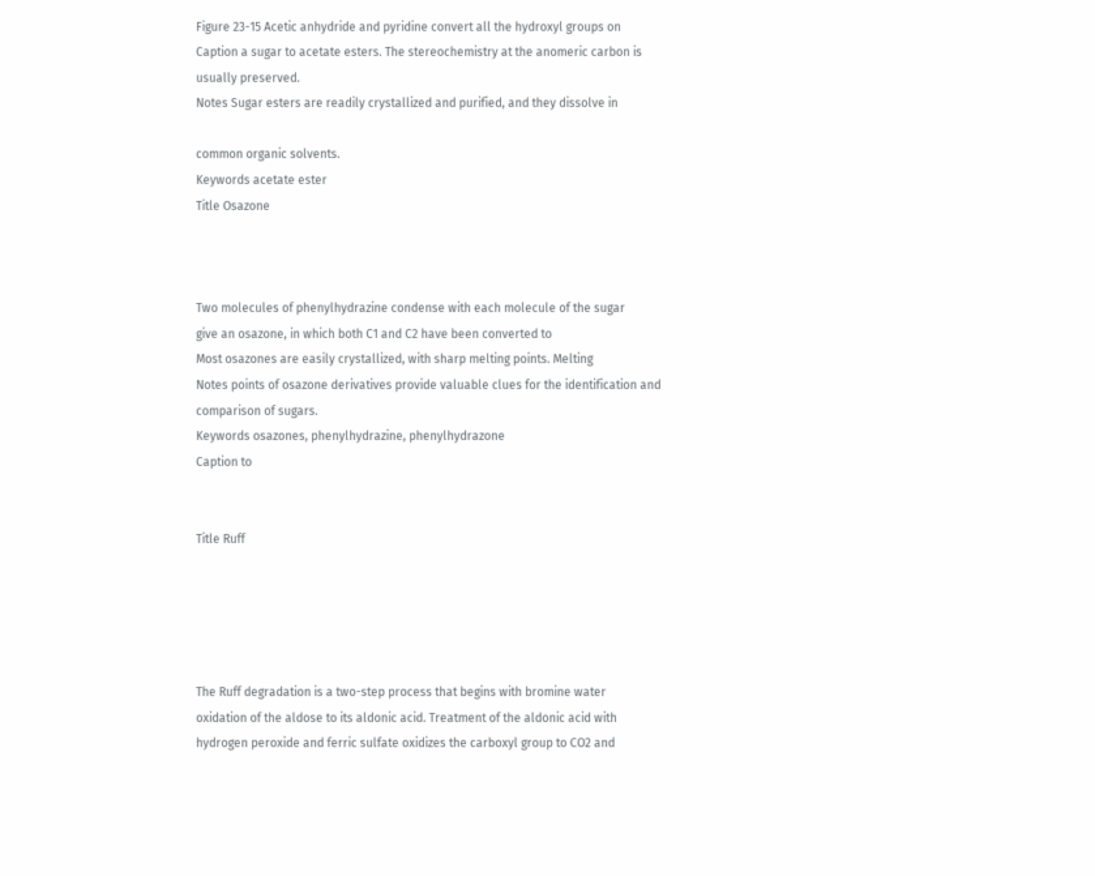Figure 23-15 Acetic anhydride and pyridine convert all the hydroxyl groups on
Caption a sugar to acetate esters. The stereochemistry at the anomeric carbon is
usually preserved.
Notes Sugar esters are readily crystallized and purified, and they dissolve in

common organic solvents.
Keywords acetate ester
Title Osazone



Two molecules of phenylhydrazine condense with each molecule of the sugar
give an osazone, in which both C1 and C2 have been converted to
Most osazones are easily crystallized, with sharp melting points. Melting
Notes points of osazone derivatives provide valuable clues for the identification and
comparison of sugars.
Keywords osazones, phenylhydrazine, phenylhydrazone
Caption to


Title Ruff





The Ruff degradation is a two-step process that begins with bromine water
oxidation of the aldose to its aldonic acid. Treatment of the aldonic acid with
hydrogen peroxide and ferric sulfate oxidizes the carboxyl group to CO2 and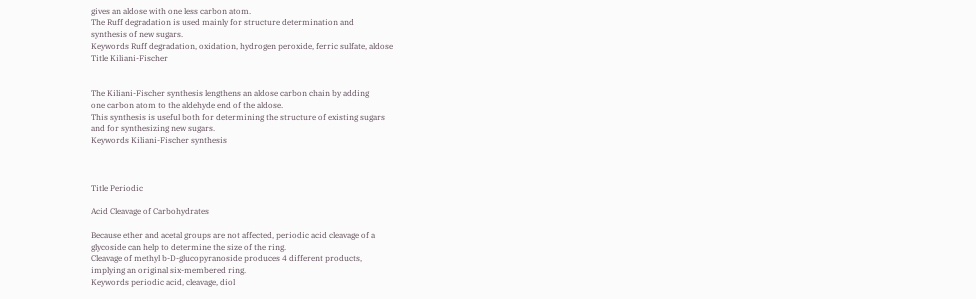gives an aldose with one less carbon atom.
The Ruff degradation is used mainly for structure determination and
synthesis of new sugars.
Keywords Ruff degradation, oxidation, hydrogen peroxide, ferric sulfate, aldose
Title Kiliani-Fischer


The Kiliani-Fischer synthesis lengthens an aldose carbon chain by adding
one carbon atom to the aldehyde end of the aldose.
This synthesis is useful both for determining the structure of existing sugars
and for synthesizing new sugars.
Keywords Kiliani-Fischer synthesis



Title Periodic

Acid Cleavage of Carbohydrates

Because ether and acetal groups are not affected, periodic acid cleavage of a
glycoside can help to determine the size of the ring.
Cleavage of methyl b-D-glucopyranoside produces 4 different products,
implying an original six-membered ring.
Keywords periodic acid, cleavage, diol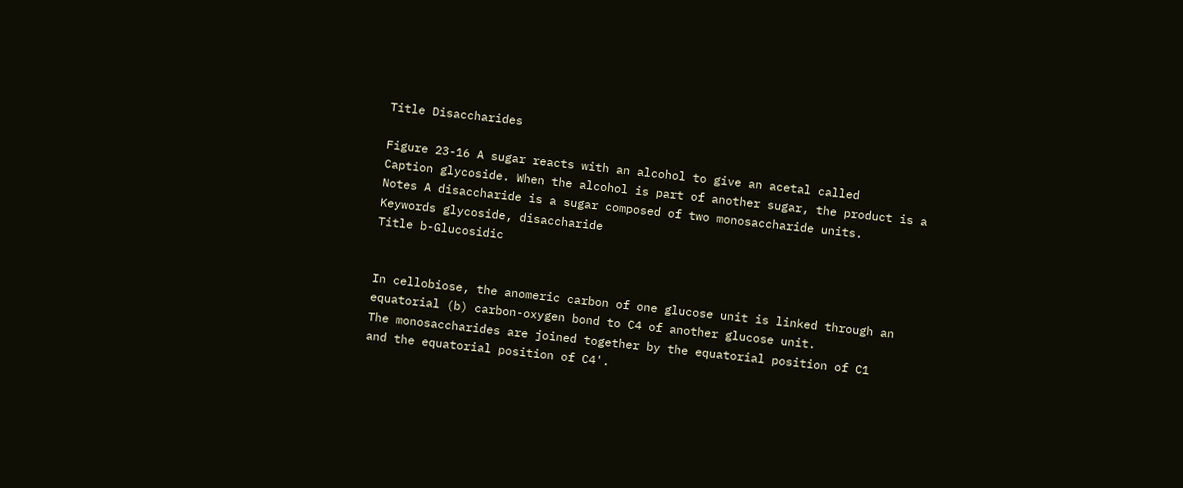Title Disaccharides

Figure 23-16 A sugar reacts with an alcohol to give an acetal called
Caption glycoside. When the alcohol is part of another sugar, the product is a
Notes A disaccharide is a sugar composed of two monosaccharide units.
Keywords glycoside, disaccharide
Title b-Glucosidic


In cellobiose, the anomeric carbon of one glucose unit is linked through an
equatorial (b) carbon-oxygen bond to C4 of another glucose unit.
The monosaccharides are joined together by the equatorial position of C1
and the equatorial position of C4'.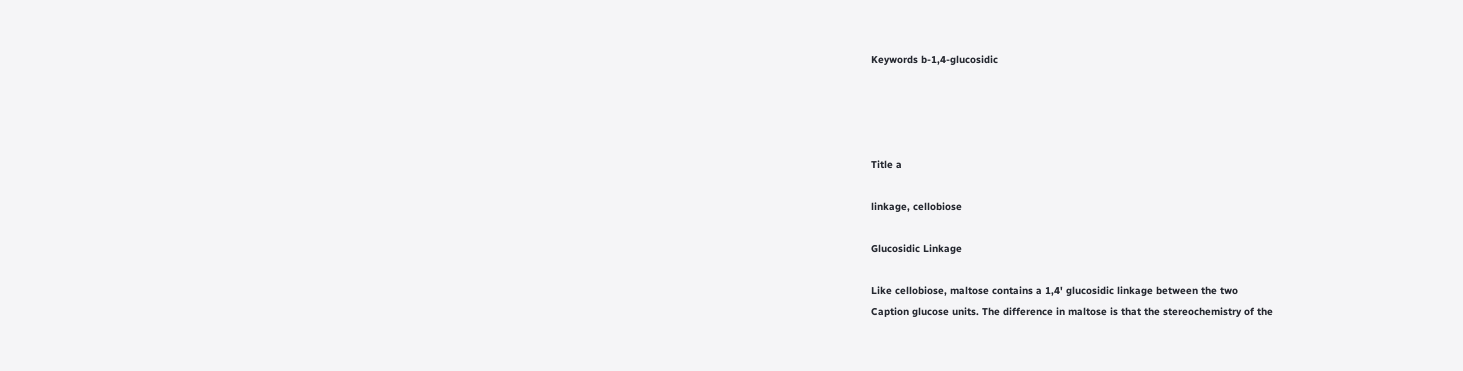Keywords b-1,4-glucosidic




Title a

linkage, cellobiose

Glucosidic Linkage

Like cellobiose, maltose contains a 1,4' glucosidic linkage between the two
Caption glucose units. The difference in maltose is that the stereochemistry of the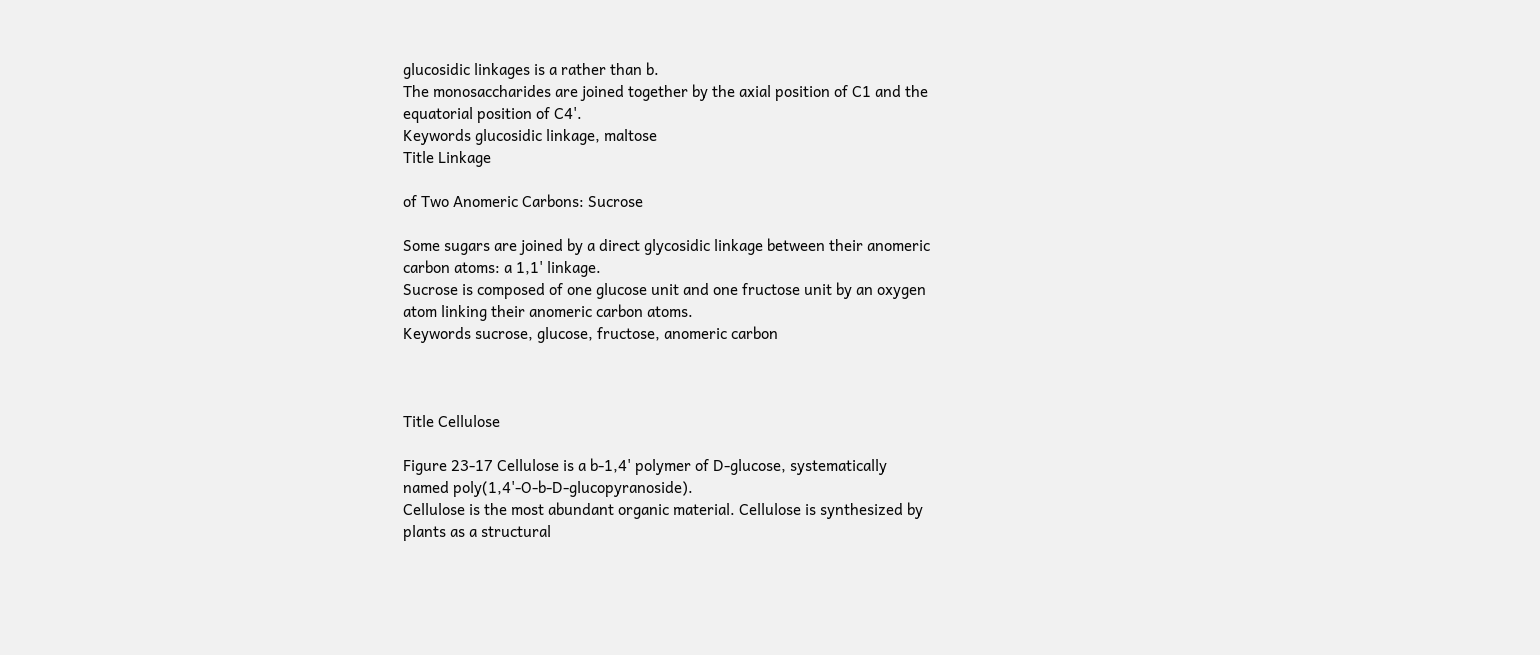glucosidic linkages is a rather than b.
The monosaccharides are joined together by the axial position of C1 and the
equatorial position of C4'.
Keywords glucosidic linkage, maltose
Title Linkage

of Two Anomeric Carbons: Sucrose

Some sugars are joined by a direct glycosidic linkage between their anomeric
carbon atoms: a 1,1' linkage.
Sucrose is composed of one glucose unit and one fructose unit by an oxygen
atom linking their anomeric carbon atoms.
Keywords sucrose, glucose, fructose, anomeric carbon



Title Cellulose

Figure 23-17 Cellulose is a b-1,4' polymer of D-glucose, systematically
named poly(1,4'-O-b-D-glucopyranoside).
Cellulose is the most abundant organic material. Cellulose is synthesized by
plants as a structural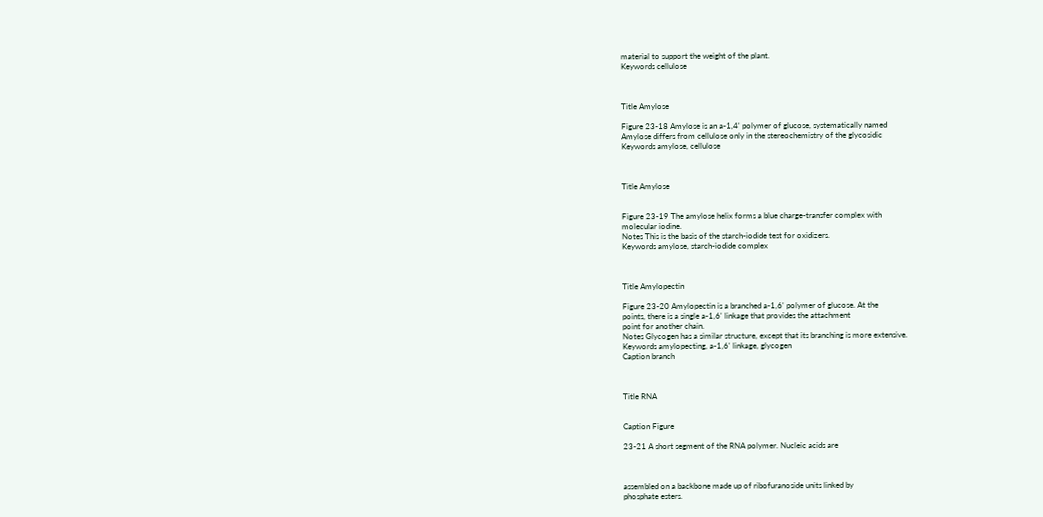material to support the weight of the plant.
Keywords cellulose



Title Amylose

Figure 23-18 Amylose is an a-1,4' polymer of glucose, systematically named
Amylose differs from cellulose only in the stereochemistry of the glycosidic
Keywords amylose, cellulose



Title Amylose


Figure 23-19 The amylose helix forms a blue charge-transfer complex with
molecular iodine.
Notes This is the basis of the starch-iodide test for oxidizers.
Keywords amylose, starch-iodide complex



Title Amylopectin

Figure 23-20 Amylopectin is a branched a-1,6' polymer of glucose. At the
points, there is a single a-1,6' linkage that provides the attachment
point for another chain.
Notes Glycogen has a similar structure, except that its branching is more extensive.
Keywords amylopecting, a-1,6' linkage, glycogen
Caption branch



Title RNA


Caption Figure

23-21 A short segment of the RNA polymer. Nucleic acids are



assembled on a backbone made up of ribofuranoside units linked by
phosphate esters.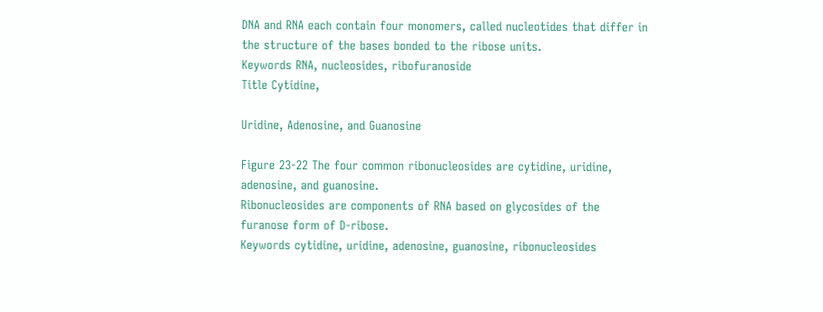DNA and RNA each contain four monomers, called nucleotides that differ in
the structure of the bases bonded to the ribose units.
Keywords RNA, nucleosides, ribofuranoside
Title Cytidine,

Uridine, Adenosine, and Guanosine

Figure 23-22 The four common ribonucleosides are cytidine, uridine,
adenosine, and guanosine.
Ribonucleosides are components of RNA based on glycosides of the
furanose form of D-ribose.
Keywords cytidine, uridine, adenosine, guanosine, ribonucleosides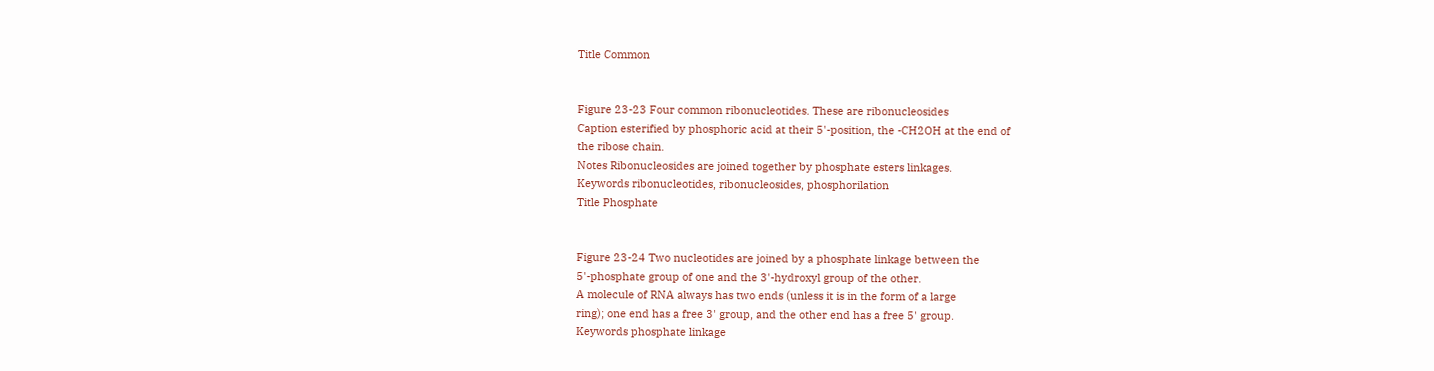Title Common


Figure 23-23 Four common ribonucleotides. These are ribonucleosides
Caption esterified by phosphoric acid at their 5'-position, the -CH2OH at the end of
the ribose chain.
Notes Ribonucleosides are joined together by phosphate esters linkages.
Keywords ribonucleotides, ribonucleosides, phosphorilation
Title Phosphate


Figure 23-24 Two nucleotides are joined by a phosphate linkage between the
5'-phosphate group of one and the 3'-hydroxyl group of the other.
A molecule of RNA always has two ends (unless it is in the form of a large
ring); one end has a free 3' group, and the other end has a free 5' group.
Keywords phosphate linkage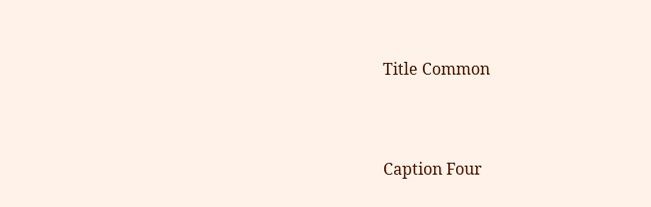Title Common


Caption Four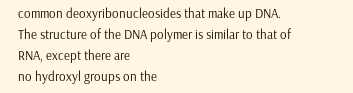common deoxyribonucleosides that make up DNA.
The structure of the DNA polymer is similar to that of RNA, except there are
no hydroxyl groups on the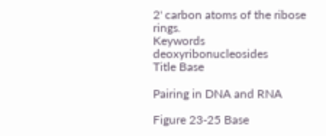2' carbon atoms of the ribose rings.
Keywords deoxyribonucleosides
Title Base

Pairing in DNA and RNA

Figure 23-25 Base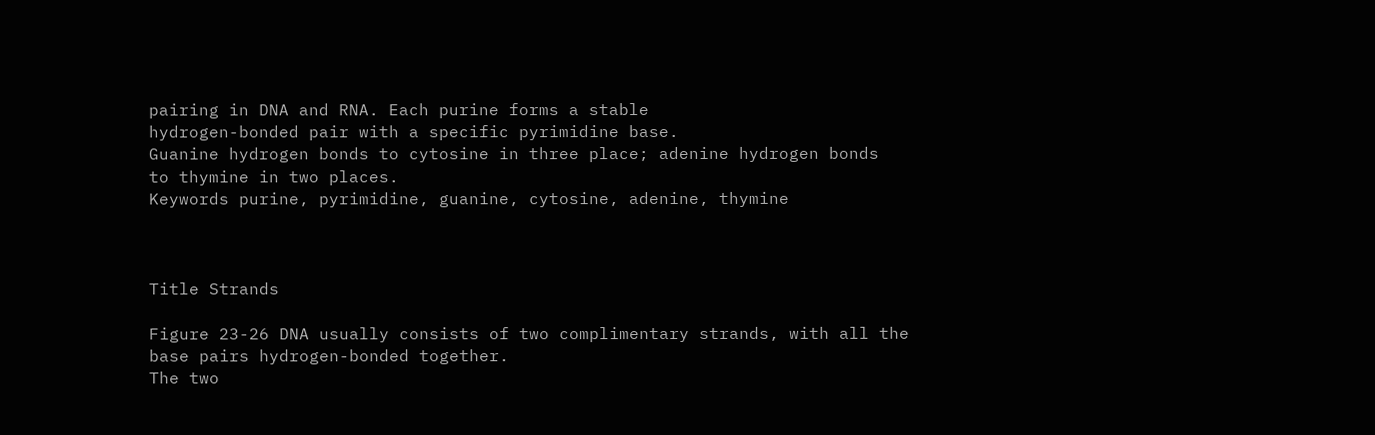pairing in DNA and RNA. Each purine forms a stable
hydrogen-bonded pair with a specific pyrimidine base.
Guanine hydrogen bonds to cytosine in three place; adenine hydrogen bonds
to thymine in two places.
Keywords purine, pyrimidine, guanine, cytosine, adenine, thymine



Title Strands

Figure 23-26 DNA usually consists of two complimentary strands, with all the
base pairs hydrogen-bonded together.
The two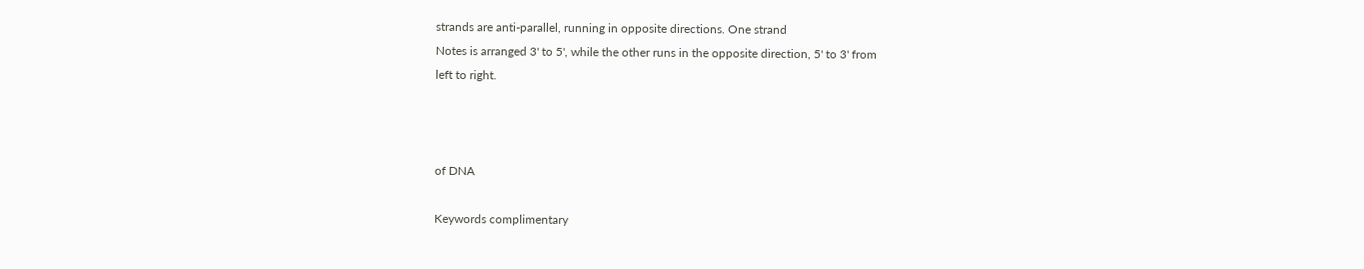strands are anti-parallel, running in opposite directions. One strand
Notes is arranged 3' to 5', while the other runs in the opposite direction, 5' to 3' from
left to right.



of DNA

Keywords complimentary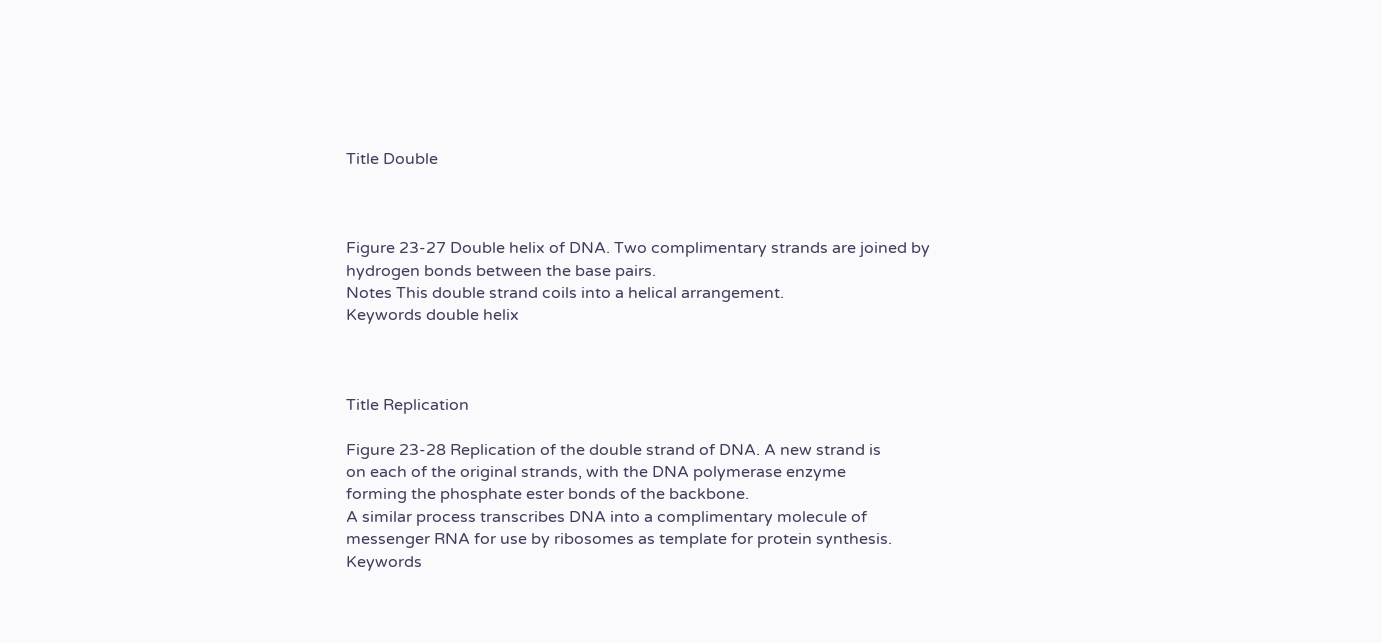Title Double



Figure 23-27 Double helix of DNA. Two complimentary strands are joined by
hydrogen bonds between the base pairs.
Notes This double strand coils into a helical arrangement.
Keywords double helix



Title Replication

Figure 23-28 Replication of the double strand of DNA. A new strand is
on each of the original strands, with the DNA polymerase enzyme
forming the phosphate ester bonds of the backbone.
A similar process transcribes DNA into a complimentary molecule of
messenger RNA for use by ribosomes as template for protein synthesis.
Keywords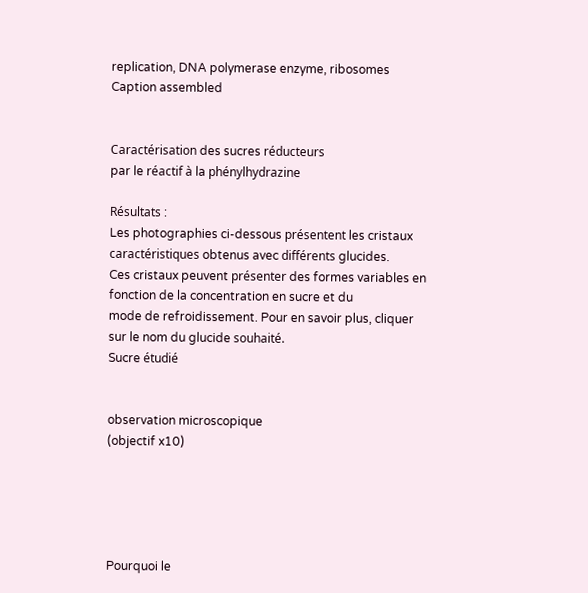replication, DNA polymerase enzyme, ribosomes
Caption assembled


Caractérisation des sucres réducteurs
par le réactif à la phénylhydrazine

Résultats :
Les photographies ci-dessous présentent les cristaux caractéristiques obtenus avec différents glucides.
Ces cristaux peuvent présenter des formes variables en fonction de la concentration en sucre et du
mode de refroidissement. Pour en savoir plus, cliquer sur le nom du glucide souhaité.
Sucre étudié


observation microscopique
(objectif x10)





Pourquoi le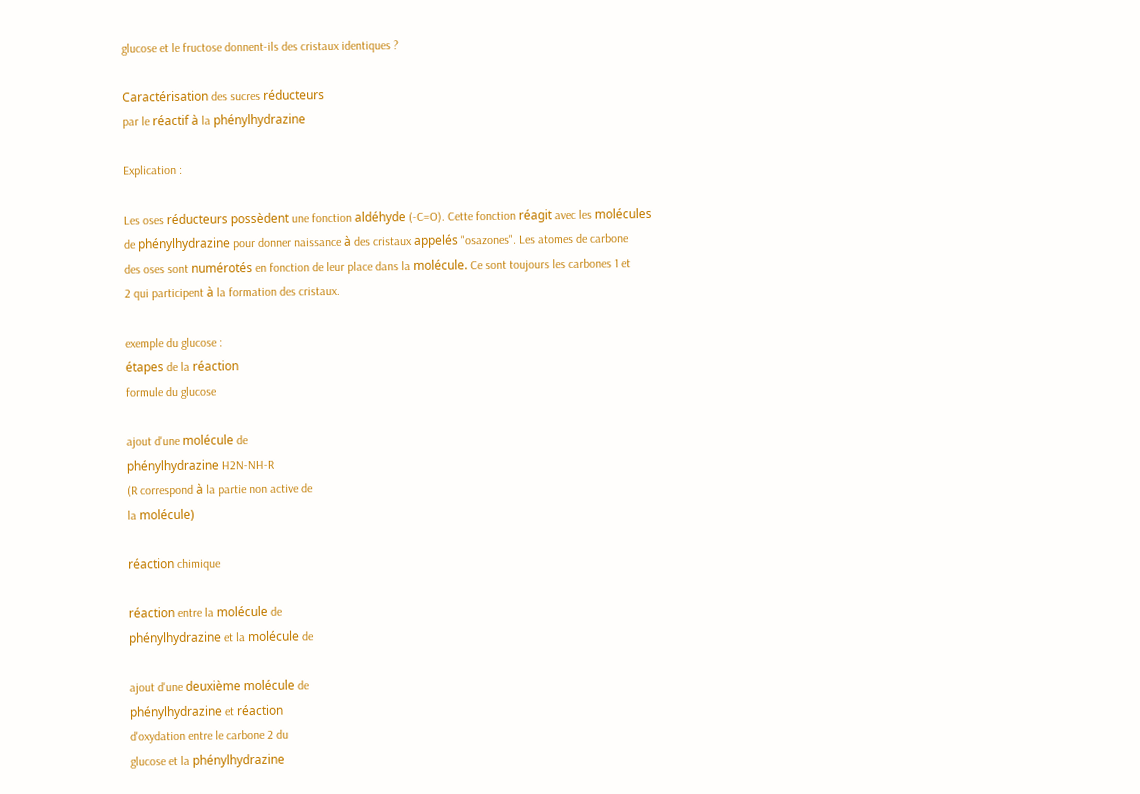glucose et le fructose donnent-ils des cristaux identiques ?

Caractérisation des sucres réducteurs
par le réactif à la phénylhydrazine

Explication :

Les oses réducteurs possèdent une fonction aldéhyde (-C=O). Cette fonction réagit avec les molécules
de phénylhydrazine pour donner naissance à des cristaux appelés "osazones". Les atomes de carbone
des oses sont numérotés en fonction de leur place dans la molécule. Ce sont toujours les carbones 1 et
2 qui participent à la formation des cristaux.

exemple du glucose :
étapes de la réaction
formule du glucose

ajout d'une molécule de
phénylhydrazine H2N-NH-R
(R correspond à la partie non active de
la molécule)

réaction chimique

réaction entre la molécule de
phénylhydrazine et la molécule de

ajout d'une deuxième molécule de
phénylhydrazine et réaction
d'oxydation entre le carbone 2 du
glucose et la phénylhydrazine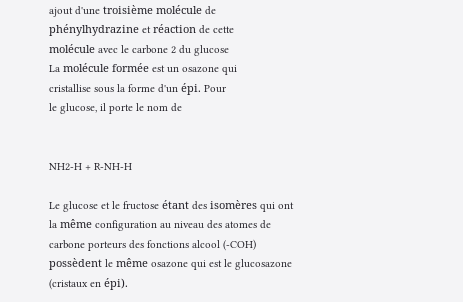ajout d'une troisième molécule de
phénylhydrazine et réaction de cette
molécule avec le carbone 2 du glucose
La molécule formée est un osazone qui
cristallise sous la forme d'un épi. Pour
le glucose, il porte le nom de


NH2-H + R-NH-H

Le glucose et le fructose étant des isomères qui ont la même configuration au niveau des atomes de
carbone porteurs des fonctions alcool (-COH) possèdent le même osazone qui est le glucosazone
(cristaux en épi).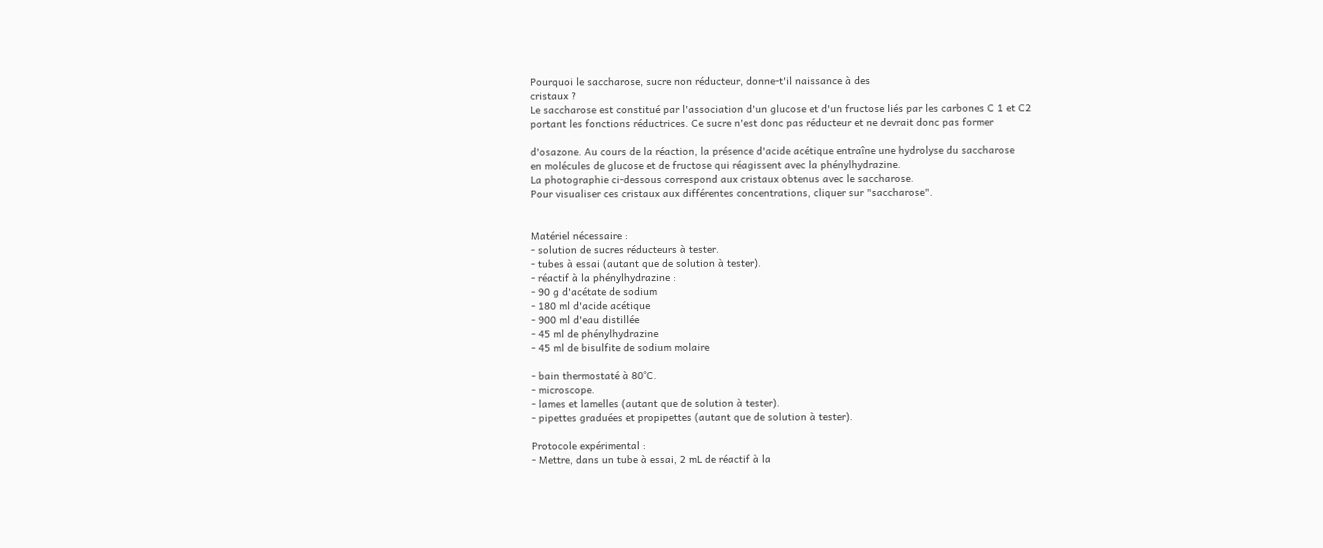Pourquoi le saccharose, sucre non réducteur, donne-t'il naissance à des
cristaux ?
Le saccharose est constitué par l'association d'un glucose et d'un fructose liés par les carbones C 1 et C2
portant les fonctions réductrices. Ce sucre n'est donc pas réducteur et ne devrait donc pas former

d'osazone. Au cours de la réaction, la présence d'acide acétique entraîne une hydrolyse du saccharose
en molécules de glucose et de fructose qui réagissent avec la phénylhydrazine.
La photographie ci-dessous correspond aux cristaux obtenus avec le saccharose.
Pour visualiser ces cristaux aux différentes concentrations, cliquer sur "saccharose".


Matériel nécessaire :
- solution de sucres réducteurs à tester.
- tubes à essai (autant que de solution à tester).
- réactif à la phénylhydrazine :
- 90 g d'acétate de sodium
- 180 ml d'acide acétique
- 900 ml d'eau distillée
- 45 ml de phénylhydrazine
- 45 ml de bisulfite de sodium molaire

- bain thermostaté à 80°C.
- microscope.
- lames et lamelles (autant que de solution à tester).
- pipettes graduées et propipettes (autant que de solution à tester).

Protocole expérimental :
- Mettre, dans un tube à essai, 2 mL de réactif à la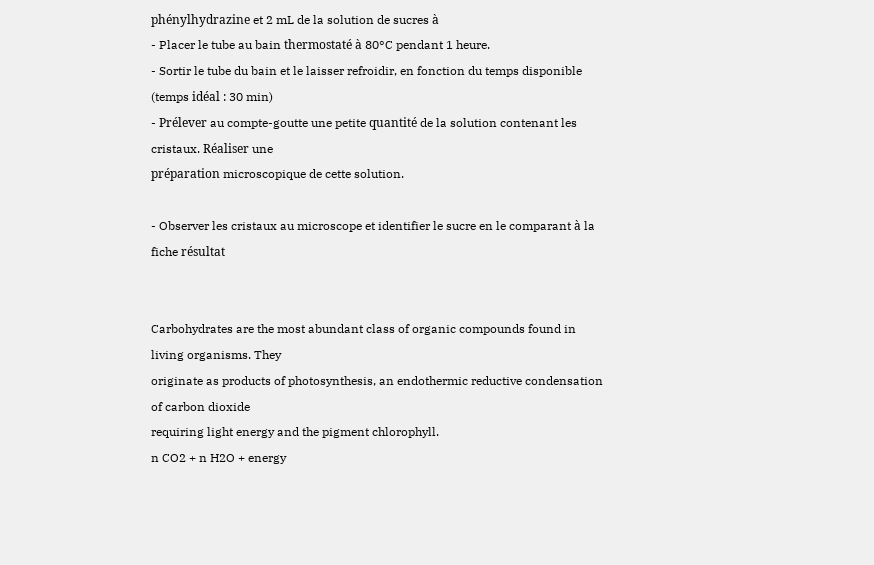phénylhydrazine et 2 mL de la solution de sucres à
- Placer le tube au bain thermostaté à 80°C pendant 1 heure.
- Sortir le tube du bain et le laisser refroidir, en fonction du temps disponible (temps idéal : 30 min)
- Prélever au compte-goutte une petite quantité de la solution contenant les cristaux. Réaliser une
préparation microscopique de cette solution.

- Observer les cristaux au microscope et identifier le sucre en le comparant à la fiche résultat


Carbohydrates are the most abundant class of organic compounds found in living organisms. They
originate as products of photosynthesis, an endothermic reductive condensation of carbon dioxide
requiring light energy and the pigment chlorophyll.
n CO2 + n H2O + energy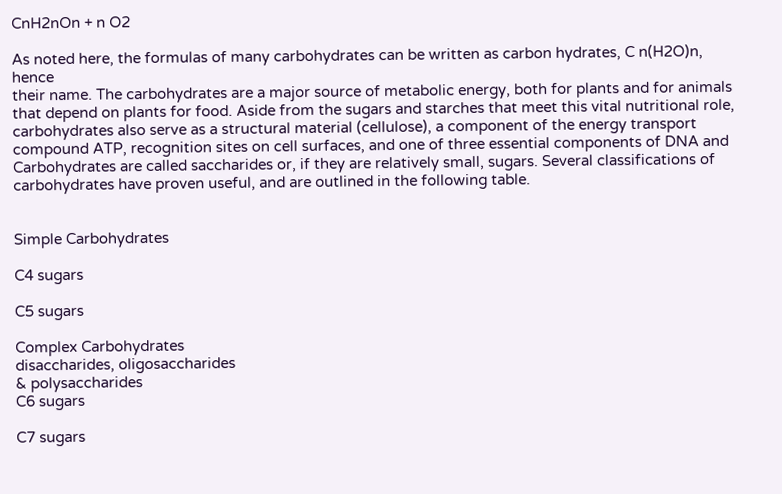CnH2nOn + n O2

As noted here, the formulas of many carbohydrates can be written as carbon hydrates, C n(H2O)n, hence
their name. The carbohydrates are a major source of metabolic energy, both for plants and for animals
that depend on plants for food. Aside from the sugars and starches that meet this vital nutritional role,
carbohydrates also serve as a structural material (cellulose), a component of the energy transport
compound ATP, recognition sites on cell surfaces, and one of three essential components of DNA and
Carbohydrates are called saccharides or, if they are relatively small, sugars. Several classifications of
carbohydrates have proven useful, and are outlined in the following table.


Simple Carbohydrates

C4 sugars

C5 sugars

Complex Carbohydrates
disaccharides, oligosaccharides
& polysaccharides
C6 sugars

C7 sugars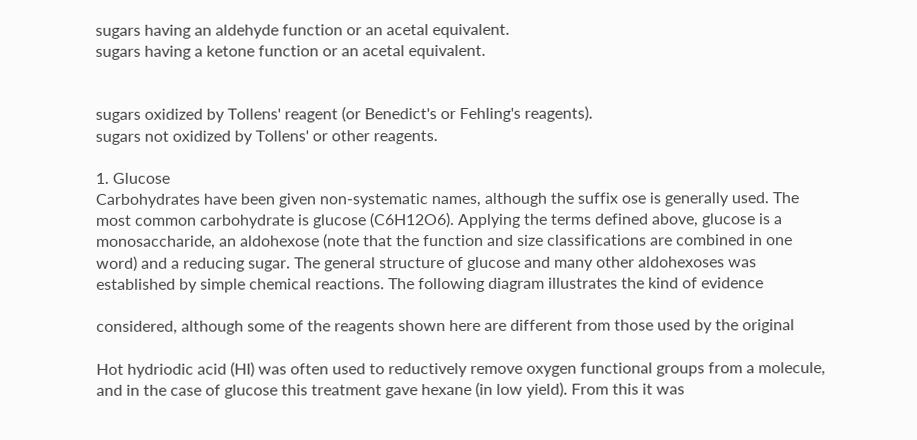sugars having an aldehyde function or an acetal equivalent.
sugars having a ketone function or an acetal equivalent.


sugars oxidized by Tollens' reagent (or Benedict's or Fehling's reagents).
sugars not oxidized by Tollens' or other reagents.

1. Glucose
Carbohydrates have been given non-systematic names, although the suffix ose is generally used. The
most common carbohydrate is glucose (C6H12O6). Applying the terms defined above, glucose is a
monosaccharide, an aldohexose (note that the function and size classifications are combined in one
word) and a reducing sugar. The general structure of glucose and many other aldohexoses was
established by simple chemical reactions. The following diagram illustrates the kind of evidence

considered, although some of the reagents shown here are different from those used by the original

Hot hydriodic acid (HI) was often used to reductively remove oxygen functional groups from a molecule,
and in the case of glucose this treatment gave hexane (in low yield). From this it was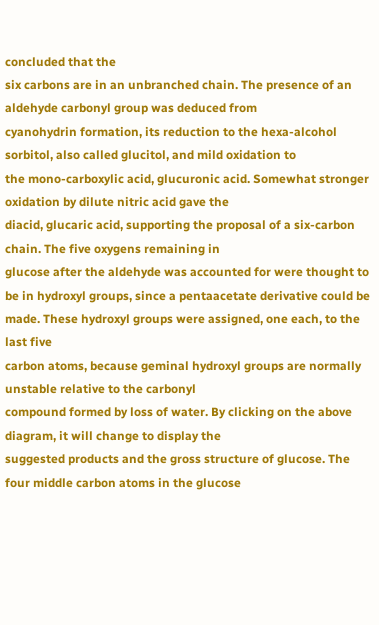concluded that the
six carbons are in an unbranched chain. The presence of an aldehyde carbonyl group was deduced from
cyanohydrin formation, its reduction to the hexa-alcohol sorbitol, also called glucitol, and mild oxidation to
the mono-carboxylic acid, glucuronic acid. Somewhat stronger oxidation by dilute nitric acid gave the
diacid, glucaric acid, supporting the proposal of a six-carbon chain. The five oxygens remaining in
glucose after the aldehyde was accounted for were thought to be in hydroxyl groups, since a pentaacetate derivative could be made. These hydroxyl groups were assigned, one each, to the last five
carbon atoms, because geminal hydroxyl groups are normally unstable relative to the carbonyl
compound formed by loss of water. By clicking on the above diagram, it will change to display the
suggested products and the gross structure of glucose. The four middle carbon atoms in the glucose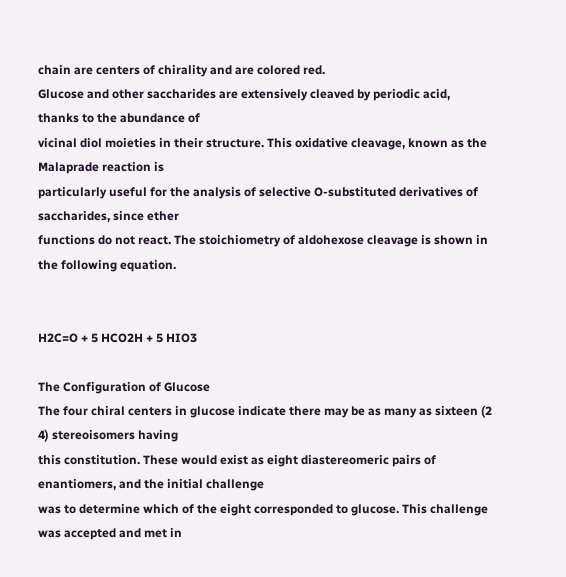chain are centers of chirality and are colored red.
Glucose and other saccharides are extensively cleaved by periodic acid, thanks to the abundance of
vicinal diol moieties in their structure. This oxidative cleavage, known as the Malaprade reaction is
particularly useful for the analysis of selective O-substituted derivatives of saccharides, since ether
functions do not react. The stoichiometry of aldohexose cleavage is shown in the following equation.


H2C=O + 5 HCO2H + 5 HIO3

The Configuration of Glucose
The four chiral centers in glucose indicate there may be as many as sixteen (2 4) stereoisomers having
this constitution. These would exist as eight diastereomeric pairs of enantiomers, and the initial challenge
was to determine which of the eight corresponded to glucose. This challenge was accepted and met in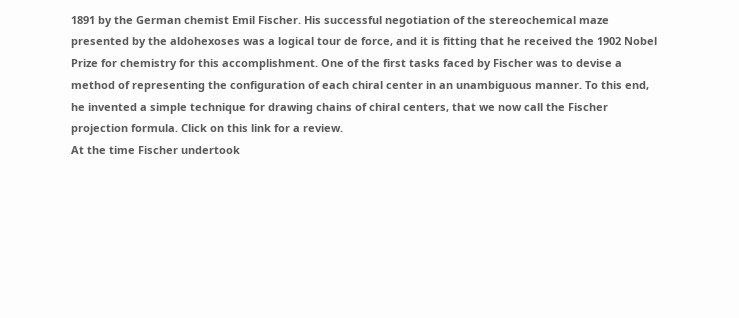1891 by the German chemist Emil Fischer. His successful negotiation of the stereochemical maze
presented by the aldohexoses was a logical tour de force, and it is fitting that he received the 1902 Nobel
Prize for chemistry for this accomplishment. One of the first tasks faced by Fischer was to devise a
method of representing the configuration of each chiral center in an unambiguous manner. To this end,
he invented a simple technique for drawing chains of chiral centers, that we now call the Fischer
projection formula. Click on this link for a review.
At the time Fischer undertook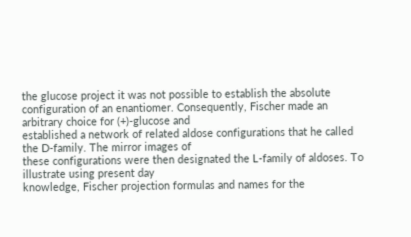the glucose project it was not possible to establish the absolute
configuration of an enantiomer. Consequently, Fischer made an arbitrary choice for (+)-glucose and
established a network of related aldose configurations that he called the D-family. The mirror images of
these configurations were then designated the L-family of aldoses. To illustrate using present day
knowledge, Fischer projection formulas and names for the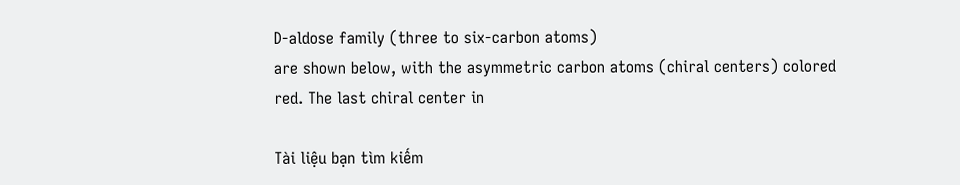D-aldose family (three to six-carbon atoms)
are shown below, with the asymmetric carbon atoms (chiral centers) colored red. The last chiral center in

Tài liệu bạn tìm kiếm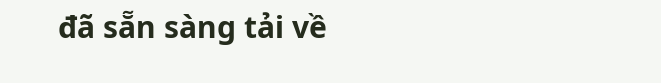đã sẵn sàng tải về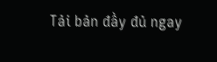Tải bản đầy đủ ngay